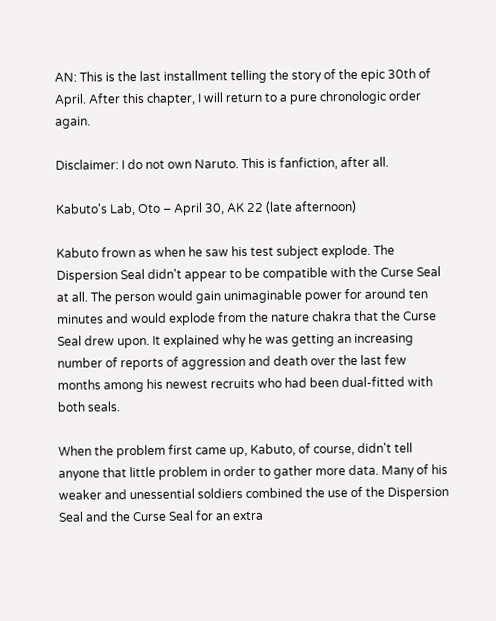AN: This is the last installment telling the story of the epic 30th of April. After this chapter, I will return to a pure chronologic order again.

Disclaimer: I do not own Naruto. This is fanfiction, after all.

Kabuto's Lab, Oto – April 30, AK 22 (late afternoon)

Kabuto frown as when he saw his test subject explode. The Dispersion Seal didn't appear to be compatible with the Curse Seal at all. The person would gain unimaginable power for around ten minutes and would explode from the nature chakra that the Curse Seal drew upon. It explained why he was getting an increasing number of reports of aggression and death over the last few months among his newest recruits who had been dual-fitted with both seals.

When the problem first came up, Kabuto, of course, didn't tell anyone that little problem in order to gather more data. Many of his weaker and unessential soldiers combined the use of the Dispersion Seal and the Curse Seal for an extra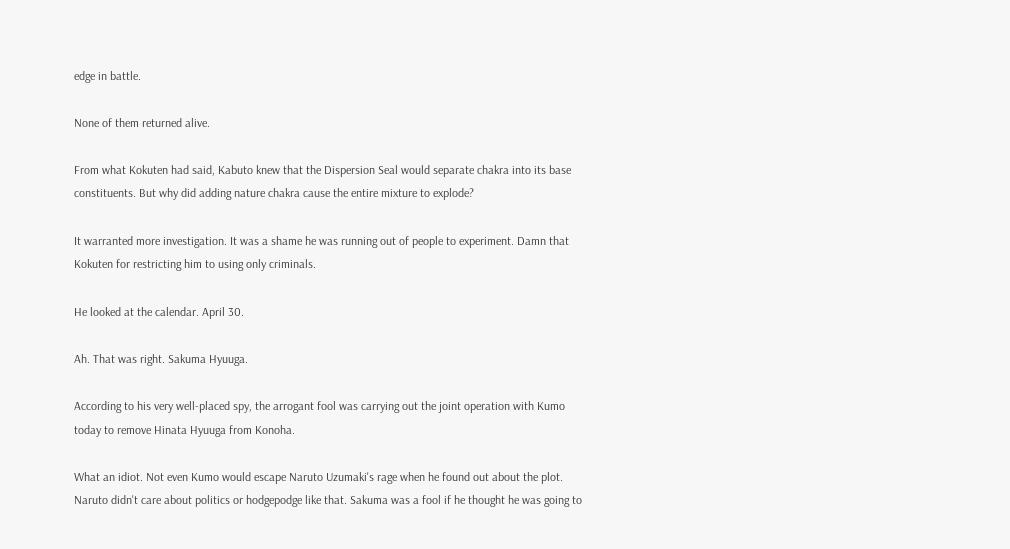edge in battle.

None of them returned alive.

From what Kokuten had said, Kabuto knew that the Dispersion Seal would separate chakra into its base constituents. But why did adding nature chakra cause the entire mixture to explode?

It warranted more investigation. It was a shame he was running out of people to experiment. Damn that Kokuten for restricting him to using only criminals.

He looked at the calendar. April 30.

Ah. That was right. Sakuma Hyuuga.

According to his very well-placed spy, the arrogant fool was carrying out the joint operation with Kumo today to remove Hinata Hyuuga from Konoha.

What an idiot. Not even Kumo would escape Naruto Uzumaki's rage when he found out about the plot. Naruto didn't care about politics or hodgepodge like that. Sakuma was a fool if he thought he was going to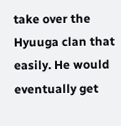take over the Hyuuga clan that easily. He would eventually get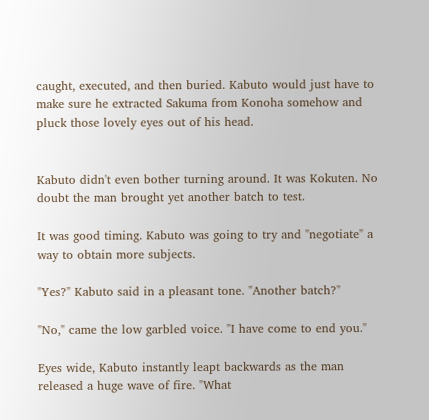caught, executed, and then buried. Kabuto would just have to make sure he extracted Sakuma from Konoha somehow and pluck those lovely eyes out of his head.


Kabuto didn't even bother turning around. It was Kokuten. No doubt the man brought yet another batch to test.

It was good timing. Kabuto was going to try and "negotiate" a way to obtain more subjects.

"Yes?" Kabuto said in a pleasant tone. "Another batch?"

"No," came the low garbled voice. "I have come to end you."

Eyes wide, Kabuto instantly leapt backwards as the man released a huge wave of fire. "What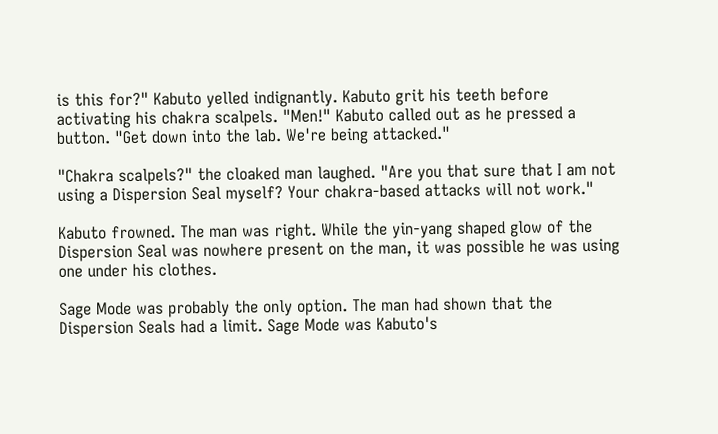is this for?" Kabuto yelled indignantly. Kabuto grit his teeth before activating his chakra scalpels. "Men!" Kabuto called out as he pressed a button. "Get down into the lab. We're being attacked."

"Chakra scalpels?" the cloaked man laughed. "Are you that sure that I am not using a Dispersion Seal myself? Your chakra-based attacks will not work."

Kabuto frowned. The man was right. While the yin-yang shaped glow of the Dispersion Seal was nowhere present on the man, it was possible he was using one under his clothes.

Sage Mode was probably the only option. The man had shown that the Dispersion Seals had a limit. Sage Mode was Kabuto's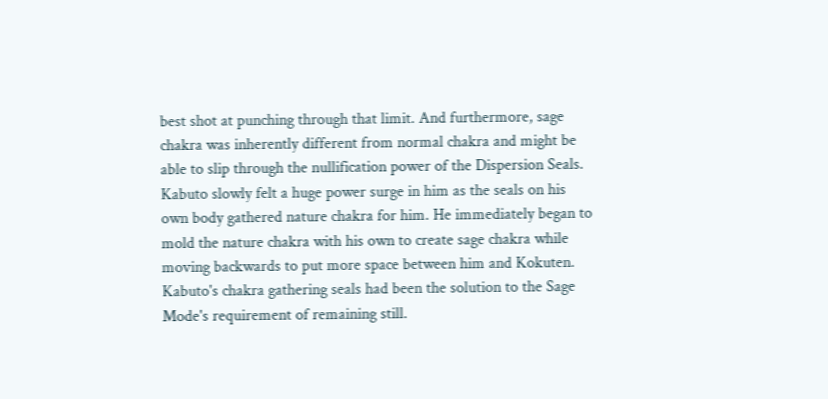best shot at punching through that limit. And furthermore, sage chakra was inherently different from normal chakra and might be able to slip through the nullification power of the Dispersion Seals. Kabuto slowly felt a huge power surge in him as the seals on his own body gathered nature chakra for him. He immediately began to mold the nature chakra with his own to create sage chakra while moving backwards to put more space between him and Kokuten. Kabuto's chakra gathering seals had been the solution to the Sage Mode's requirement of remaining still.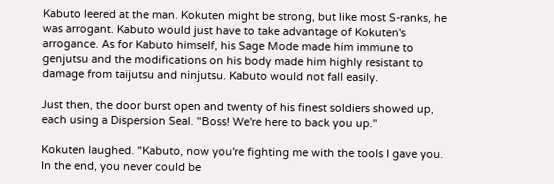Kabuto leered at the man. Kokuten might be strong, but like most S-ranks, he was arrogant. Kabuto would just have to take advantage of Kokuten's arrogance. As for Kabuto himself, his Sage Mode made him immune to genjutsu and the modifications on his body made him highly resistant to damage from taijutsu and ninjutsu. Kabuto would not fall easily.

Just then, the door burst open and twenty of his finest soldiers showed up, each using a Dispersion Seal. "Boss! We're here to back you up."

Kokuten laughed. "Kabuto, now you're fighting me with the tools I gave you. In the end, you never could be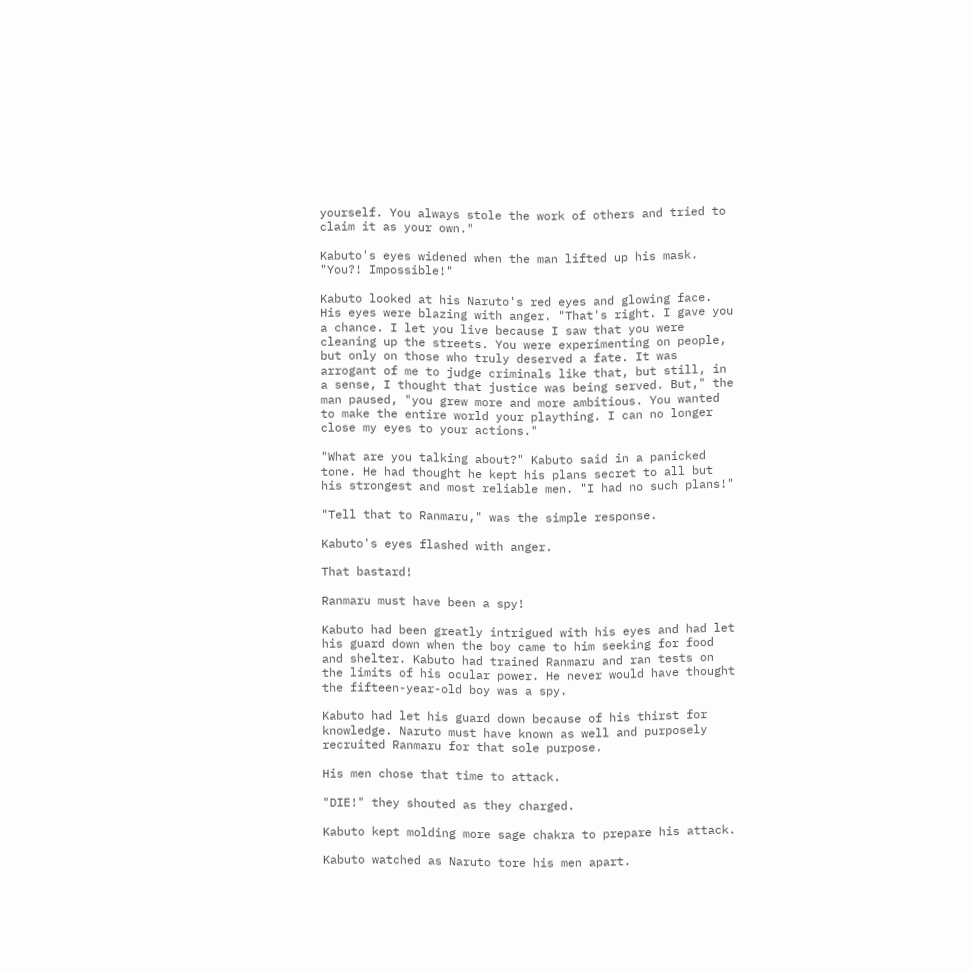yourself. You always stole the work of others and tried to claim it as your own."

Kabuto's eyes widened when the man lifted up his mask. "You?! Impossible!"

Kabuto looked at his Naruto's red eyes and glowing face. His eyes were blazing with anger. "That's right. I gave you a chance. I let you live because I saw that you were cleaning up the streets. You were experimenting on people, but only on those who truly deserved a fate. It was arrogant of me to judge criminals like that, but still, in a sense, I thought that justice was being served. But," the man paused, "you grew more and more ambitious. You wanted to make the entire world your plaything. I can no longer close my eyes to your actions."

"What are you talking about?" Kabuto said in a panicked tone. He had thought he kept his plans secret to all but his strongest and most reliable men. "I had no such plans!"

"Tell that to Ranmaru," was the simple response.

Kabuto's eyes flashed with anger.

That bastard!

Ranmaru must have been a spy!

Kabuto had been greatly intrigued with his eyes and had let his guard down when the boy came to him seeking for food and shelter. Kabuto had trained Ranmaru and ran tests on the limits of his ocular power. He never would have thought the fifteen-year-old boy was a spy.

Kabuto had let his guard down because of his thirst for knowledge. Naruto must have known as well and purposely recruited Ranmaru for that sole purpose.

His men chose that time to attack.

"DIE!" they shouted as they charged.

Kabuto kept molding more sage chakra to prepare his attack.

Kabuto watched as Naruto tore his men apart.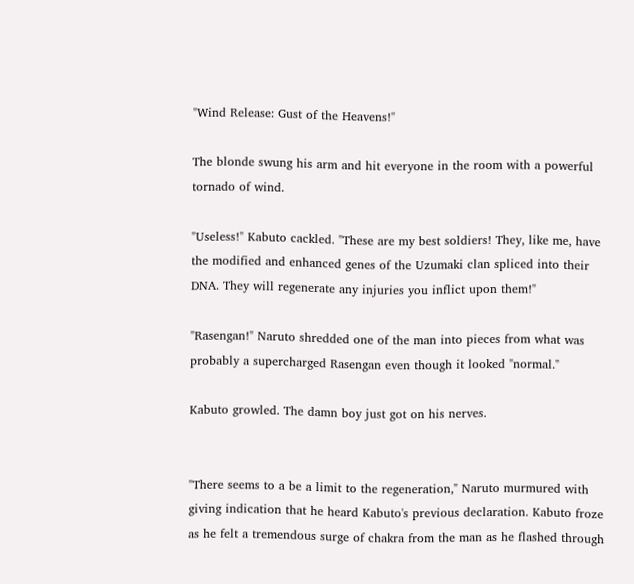"Wind Release: Gust of the Heavens!"

The blonde swung his arm and hit everyone in the room with a powerful tornado of wind.

"Useless!" Kabuto cackled. "These are my best soldiers! They, like me, have the modified and enhanced genes of the Uzumaki clan spliced into their DNA. They will regenerate any injuries you inflict upon them!"

"Rasengan!" Naruto shredded one of the man into pieces from what was probably a supercharged Rasengan even though it looked "normal."

Kabuto growled. The damn boy just got on his nerves.


"There seems to a be a limit to the regeneration," Naruto murmured with giving indication that he heard Kabuto's previous declaration. Kabuto froze as he felt a tremendous surge of chakra from the man as he flashed through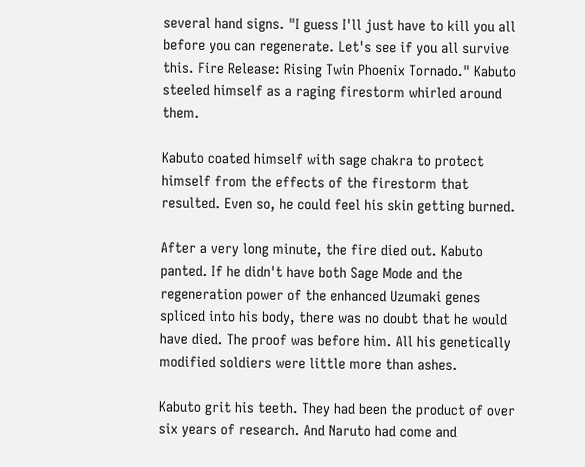several hand signs. "I guess I'll just have to kill you all before you can regenerate. Let's see if you all survive this. Fire Release: Rising Twin Phoenix Tornado." Kabuto steeled himself as a raging firestorm whirled around them.

Kabuto coated himself with sage chakra to protect himself from the effects of the firestorm that resulted. Even so, he could feel his skin getting burned.

After a very long minute, the fire died out. Kabuto panted. If he didn't have both Sage Mode and the regeneration power of the enhanced Uzumaki genes spliced into his body, there was no doubt that he would have died. The proof was before him. All his genetically modified soldiers were little more than ashes.

Kabuto grit his teeth. They had been the product of over six years of research. And Naruto had come and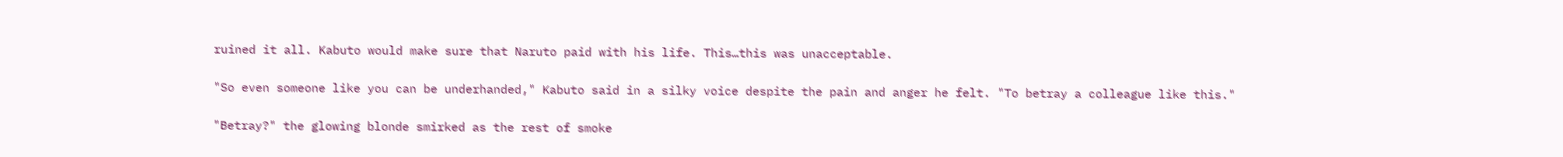ruined it all. Kabuto would make sure that Naruto paid with his life. This…this was unacceptable.

"So even someone like you can be underhanded," Kabuto said in a silky voice despite the pain and anger he felt. "To betray a colleague like this."

"Betray?" the glowing blonde smirked as the rest of smoke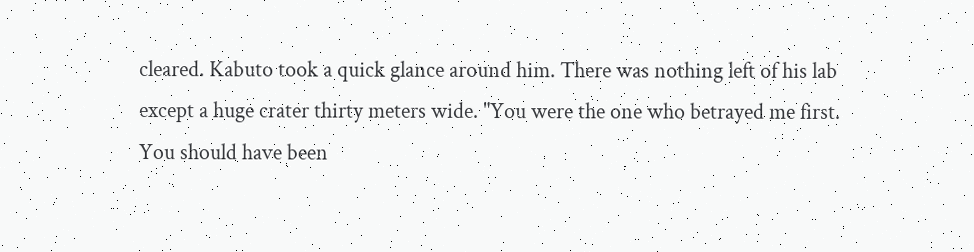cleared. Kabuto took a quick glance around him. There was nothing left of his lab except a huge crater thirty meters wide. "You were the one who betrayed me first. You should have been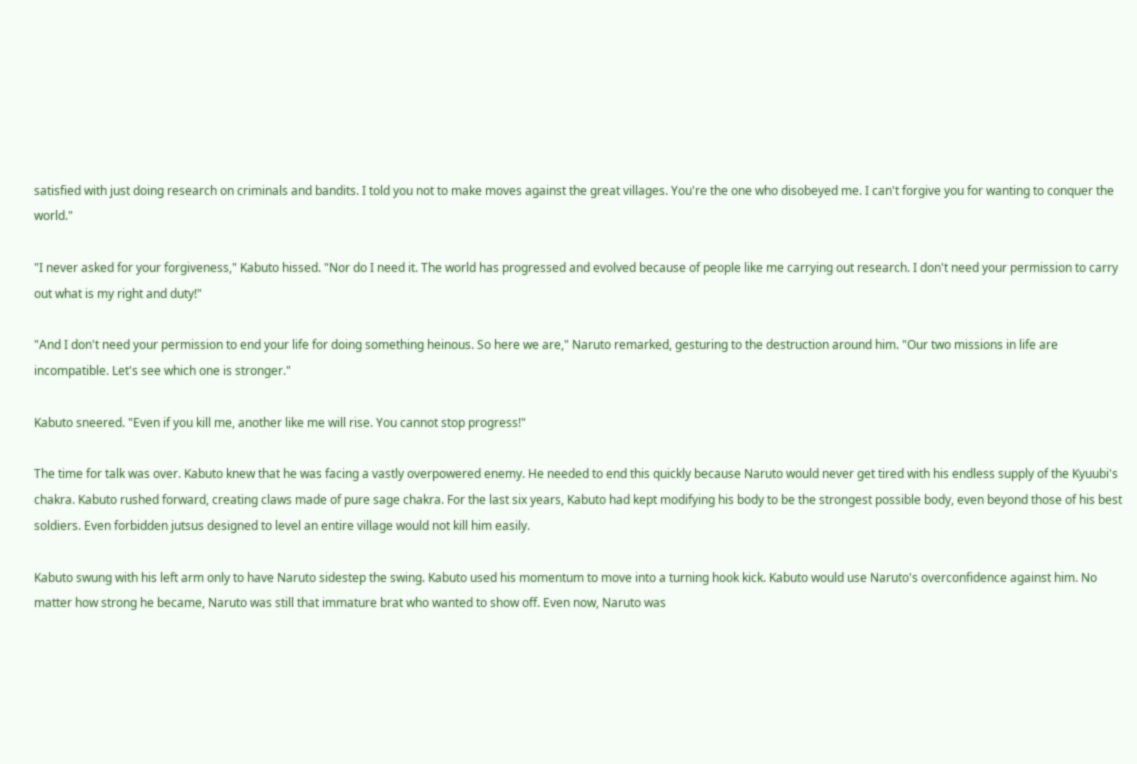satisfied with just doing research on criminals and bandits. I told you not to make moves against the great villages. You're the one who disobeyed me. I can't forgive you for wanting to conquer the world."

"I never asked for your forgiveness," Kabuto hissed. "Nor do I need it. The world has progressed and evolved because of people like me carrying out research. I don't need your permission to carry out what is my right and duty!"

"And I don't need your permission to end your life for doing something heinous. So here we are," Naruto remarked, gesturing to the destruction around him. "Our two missions in life are incompatible. Let's see which one is stronger."

Kabuto sneered. "Even if you kill me, another like me will rise. You cannot stop progress!"

The time for talk was over. Kabuto knew that he was facing a vastly overpowered enemy. He needed to end this quickly because Naruto would never get tired with his endless supply of the Kyuubi's chakra. Kabuto rushed forward, creating claws made of pure sage chakra. For the last six years, Kabuto had kept modifying his body to be the strongest possible body, even beyond those of his best soldiers. Even forbidden jutsus designed to level an entire village would not kill him easily.

Kabuto swung with his left arm only to have Naruto sidestep the swing. Kabuto used his momentum to move into a turning hook kick. Kabuto would use Naruto's overconfidence against him. No matter how strong he became, Naruto was still that immature brat who wanted to show off. Even now, Naruto was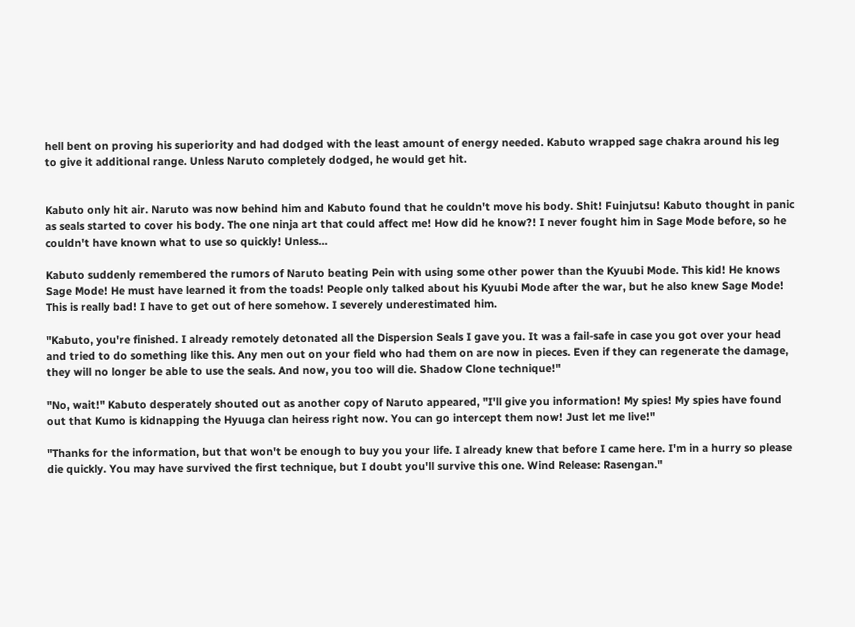hell bent on proving his superiority and had dodged with the least amount of energy needed. Kabuto wrapped sage chakra around his leg to give it additional range. Unless Naruto completely dodged, he would get hit.


Kabuto only hit air. Naruto was now behind him and Kabuto found that he couldn't move his body. Shit! Fuinjutsu! Kabuto thought in panic as seals started to cover his body. The one ninja art that could affect me! How did he know?! I never fought him in Sage Mode before, so he couldn't have known what to use so quickly! Unless…

Kabuto suddenly remembered the rumors of Naruto beating Pein with using some other power than the Kyuubi Mode. This kid! He knows Sage Mode! He must have learned it from the toads! People only talked about his Kyuubi Mode after the war, but he also knew Sage Mode! This is really bad! I have to get out of here somehow. I severely underestimated him.

"Kabuto, you're finished. I already remotely detonated all the Dispersion Seals I gave you. It was a fail-safe in case you got over your head and tried to do something like this. Any men out on your field who had them on are now in pieces. Even if they can regenerate the damage, they will no longer be able to use the seals. And now, you too will die. Shadow Clone technique!"

"No, wait!" Kabuto desperately shouted out as another copy of Naruto appeared, "I'll give you information! My spies! My spies have found out that Kumo is kidnapping the Hyuuga clan heiress right now. You can go intercept them now! Just let me live!"

"Thanks for the information, but that won't be enough to buy you your life. I already knew that before I came here. I'm in a hurry so please die quickly. You may have survived the first technique, but I doubt you'll survive this one. Wind Release: Rasengan."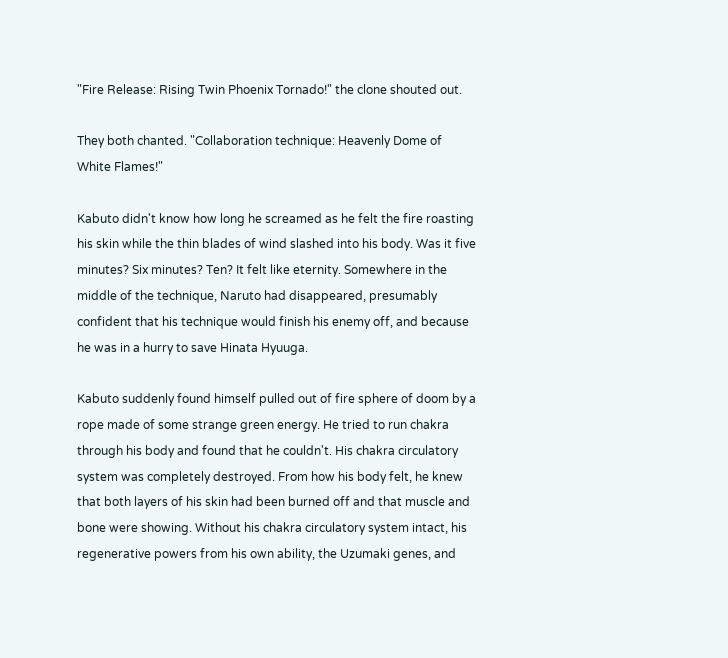"Fire Release: Rising Twin Phoenix Tornado!" the clone shouted out.

They both chanted. "Collaboration technique: Heavenly Dome of White Flames!"

Kabuto didn't know how long he screamed as he felt the fire roasting his skin while the thin blades of wind slashed into his body. Was it five minutes? Six minutes? Ten? It felt like eternity. Somewhere in the middle of the technique, Naruto had disappeared, presumably confident that his technique would finish his enemy off, and because he was in a hurry to save Hinata Hyuuga.

Kabuto suddenly found himself pulled out of fire sphere of doom by a rope made of some strange green energy. He tried to run chakra through his body and found that he couldn't. His chakra circulatory system was completely destroyed. From how his body felt, he knew that both layers of his skin had been burned off and that muscle and bone were showing. Without his chakra circulatory system intact, his regenerative powers from his own ability, the Uzumaki genes, and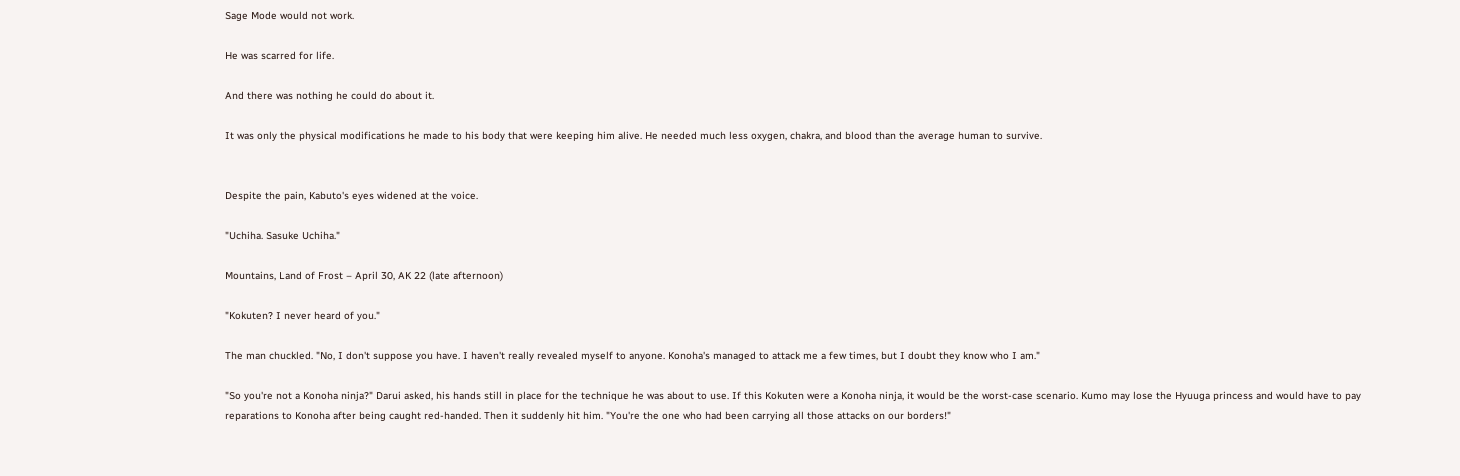Sage Mode would not work.

He was scarred for life.

And there was nothing he could do about it.

It was only the physical modifications he made to his body that were keeping him alive. He needed much less oxygen, chakra, and blood than the average human to survive.


Despite the pain, Kabuto's eyes widened at the voice.

"Uchiha. Sasuke Uchiha."

Mountains, Land of Frost – April 30, AK 22 (late afternoon)

"Kokuten? I never heard of you."

The man chuckled. "No, I don't suppose you have. I haven't really revealed myself to anyone. Konoha's managed to attack me a few times, but I doubt they know who I am."

"So you're not a Konoha ninja?" Darui asked, his hands still in place for the technique he was about to use. If this Kokuten were a Konoha ninja, it would be the worst-case scenario. Kumo may lose the Hyuuga princess and would have to pay reparations to Konoha after being caught red-handed. Then it suddenly hit him. "You're the one who had been carrying all those attacks on our borders!"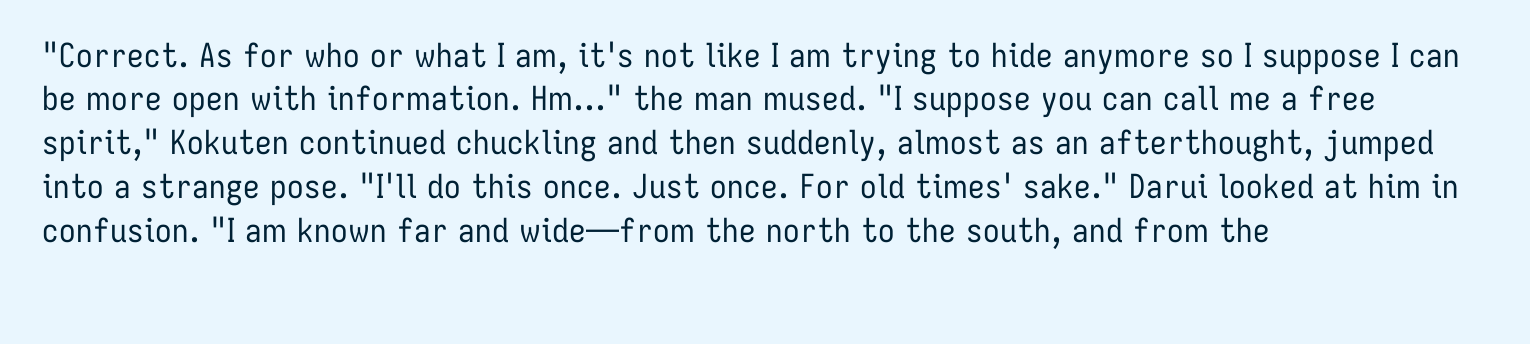"Correct. As for who or what I am, it's not like I am trying to hide anymore so I suppose I can be more open with information. Hm…" the man mused. "I suppose you can call me a free spirit," Kokuten continued chuckling and then suddenly, almost as an afterthought, jumped into a strange pose. "I'll do this once. Just once. For old times' sake." Darui looked at him in confusion. "I am known far and wide—from the north to the south, and from the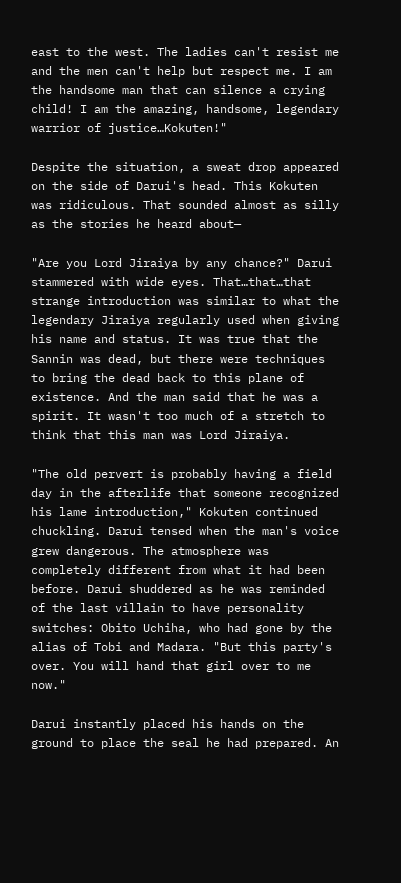east to the west. The ladies can't resist me and the men can't help but respect me. I am the handsome man that can silence a crying child! I am the amazing, handsome, legendary warrior of justice…Kokuten!"

Despite the situation, a sweat drop appeared on the side of Darui's head. This Kokuten was ridiculous. That sounded almost as silly as the stories he heard about—

"Are you Lord Jiraiya by any chance?" Darui stammered with wide eyes. That…that…that strange introduction was similar to what the legendary Jiraiya regularly used when giving his name and status. It was true that the Sannin was dead, but there were techniques to bring the dead back to this plane of existence. And the man said that he was a spirit. It wasn't too much of a stretch to think that this man was Lord Jiraiya.

"The old pervert is probably having a field day in the afterlife that someone recognized his lame introduction," Kokuten continued chuckling. Darui tensed when the man's voice grew dangerous. The atmosphere was completely different from what it had been before. Darui shuddered as he was reminded of the last villain to have personality switches: Obito Uchiha, who had gone by the alias of Tobi and Madara. "But this party's over. You will hand that girl over to me now."

Darui instantly placed his hands on the ground to place the seal he had prepared. An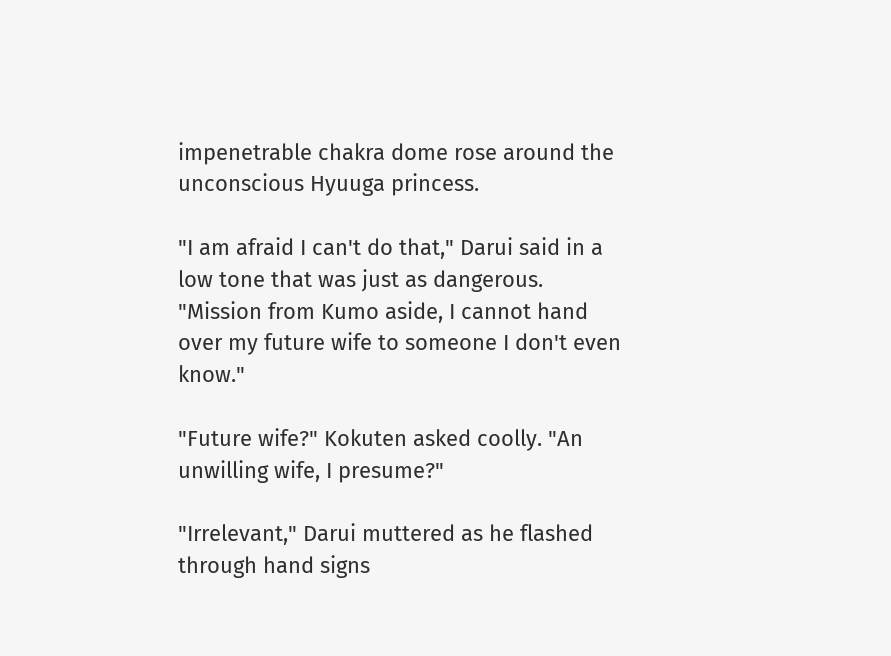impenetrable chakra dome rose around the unconscious Hyuuga princess.

"I am afraid I can't do that," Darui said in a low tone that was just as dangerous. "Mission from Kumo aside, I cannot hand over my future wife to someone I don't even know."

"Future wife?" Kokuten asked coolly. "An unwilling wife, I presume?"

"Irrelevant," Darui muttered as he flashed through hand signs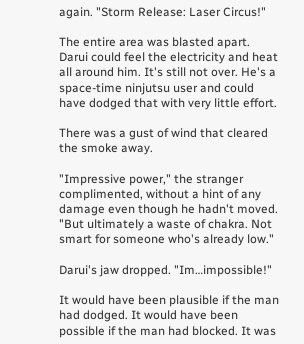again. "Storm Release: Laser Circus!"

The entire area was blasted apart. Darui could feel the electricity and heat all around him. It's still not over. He's a space-time ninjutsu user and could have dodged that with very little effort.

There was a gust of wind that cleared the smoke away.

"Impressive power," the stranger complimented, without a hint of any damage even though he hadn't moved. "But ultimately a waste of chakra. Not smart for someone who's already low."

Darui's jaw dropped. "Im…impossible!"

It would have been plausible if the man had dodged. It would have been possible if the man had blocked. It was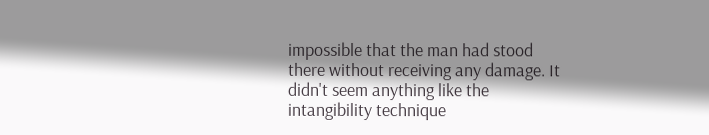impossible that the man had stood there without receiving any damage. It didn't seem anything like the intangibility technique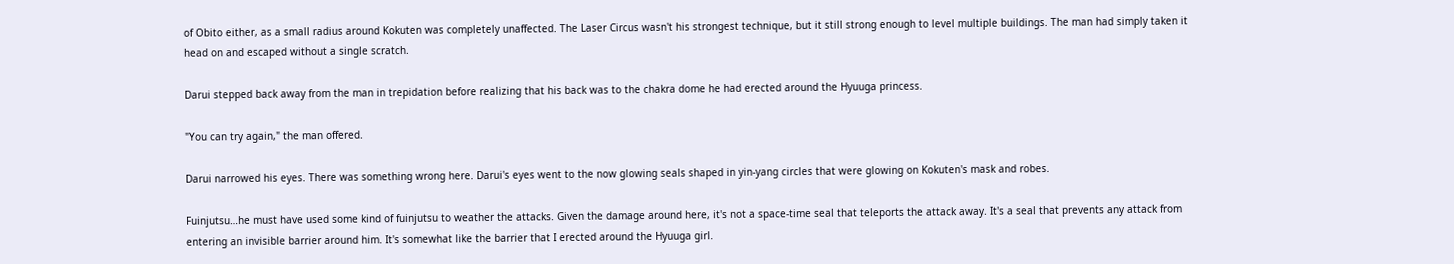of Obito either, as a small radius around Kokuten was completely unaffected. The Laser Circus wasn't his strongest technique, but it still strong enough to level multiple buildings. The man had simply taken it head on and escaped without a single scratch.

Darui stepped back away from the man in trepidation before realizing that his back was to the chakra dome he had erected around the Hyuuga princess.

"You can try again," the man offered.

Darui narrowed his eyes. There was something wrong here. Darui's eyes went to the now glowing seals shaped in yin-yang circles that were glowing on Kokuten's mask and robes.

Fuinjutsu…he must have used some kind of fuinjutsu to weather the attacks. Given the damage around here, it's not a space-time seal that teleports the attack away. It's a seal that prevents any attack from entering an invisible barrier around him. It's somewhat like the barrier that I erected around the Hyuuga girl.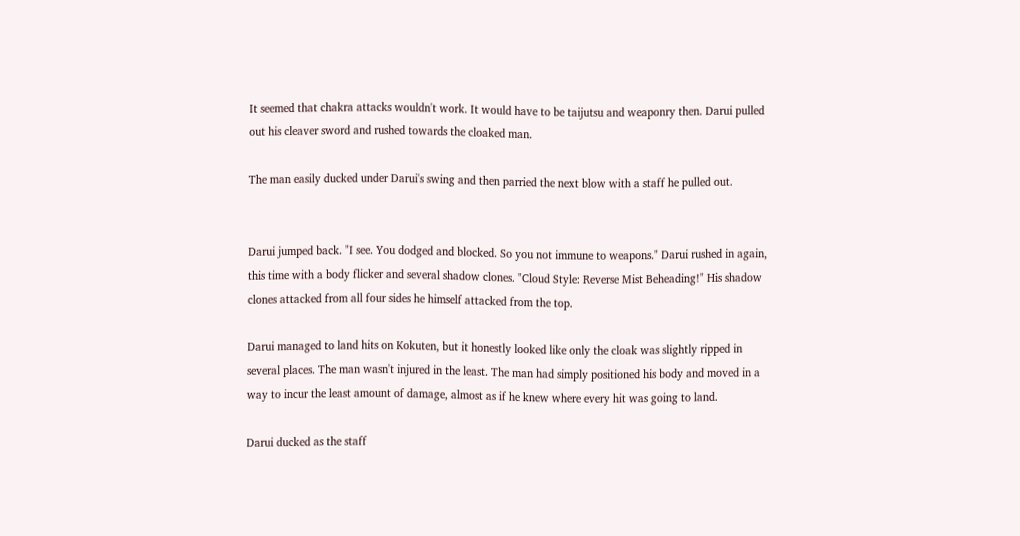It seemed that chakra attacks wouldn't work. It would have to be taijutsu and weaponry then. Darui pulled out his cleaver sword and rushed towards the cloaked man.

The man easily ducked under Darui's swing and then parried the next blow with a staff he pulled out.


Darui jumped back. "I see. You dodged and blocked. So you not immune to weapons." Darui rushed in again, this time with a body flicker and several shadow clones. "Cloud Style: Reverse Mist Beheading!" His shadow clones attacked from all four sides he himself attacked from the top.

Darui managed to land hits on Kokuten, but it honestly looked like only the cloak was slightly ripped in several places. The man wasn't injured in the least. The man had simply positioned his body and moved in a way to incur the least amount of damage, almost as if he knew where every hit was going to land.

Darui ducked as the staff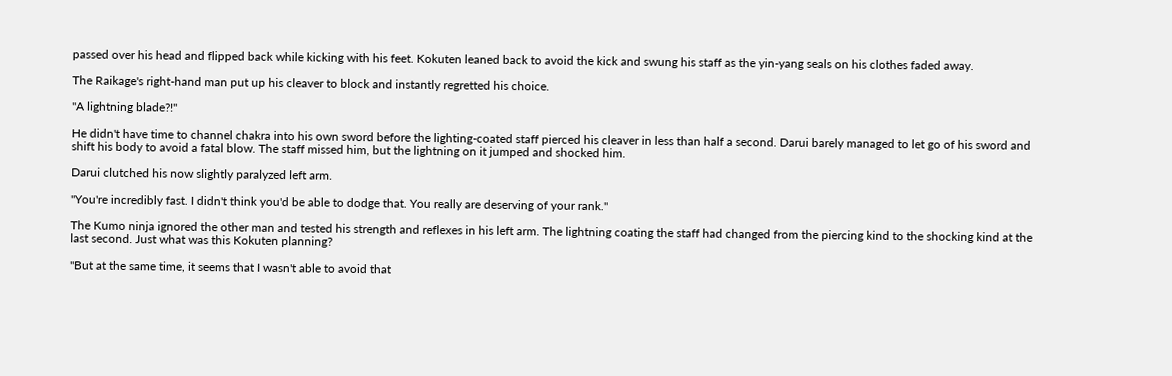passed over his head and flipped back while kicking with his feet. Kokuten leaned back to avoid the kick and swung his staff as the yin-yang seals on his clothes faded away.

The Raikage's right-hand man put up his cleaver to block and instantly regretted his choice.

"A lightning blade?!"

He didn't have time to channel chakra into his own sword before the lighting-coated staff pierced his cleaver in less than half a second. Darui barely managed to let go of his sword and shift his body to avoid a fatal blow. The staff missed him, but the lightning on it jumped and shocked him.

Darui clutched his now slightly paralyzed left arm.

"You're incredibly fast. I didn't think you'd be able to dodge that. You really are deserving of your rank."

The Kumo ninja ignored the other man and tested his strength and reflexes in his left arm. The lightning coating the staff had changed from the piercing kind to the shocking kind at the last second. Just what was this Kokuten planning?

"But at the same time, it seems that I wasn't able to avoid that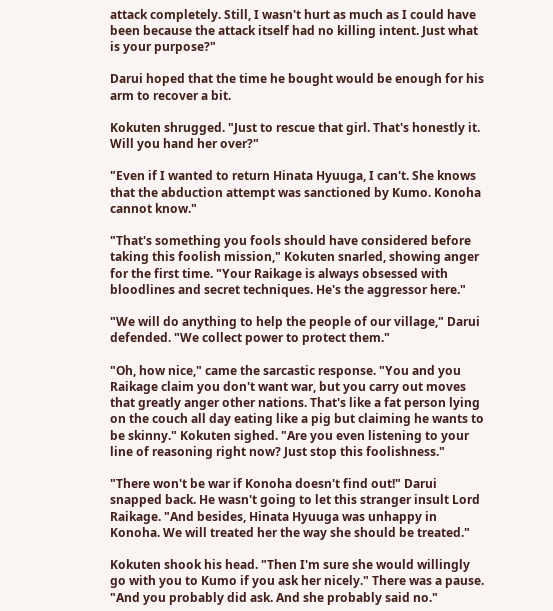attack completely. Still, I wasn't hurt as much as I could have been because the attack itself had no killing intent. Just what is your purpose?"

Darui hoped that the time he bought would be enough for his arm to recover a bit.

Kokuten shrugged. "Just to rescue that girl. That's honestly it. Will you hand her over?"

"Even if I wanted to return Hinata Hyuuga, I can't. She knows that the abduction attempt was sanctioned by Kumo. Konoha cannot know."

"That's something you fools should have considered before taking this foolish mission," Kokuten snarled, showing anger for the first time. "Your Raikage is always obsessed with bloodlines and secret techniques. He's the aggressor here."

"We will do anything to help the people of our village," Darui defended. "We collect power to protect them."

"Oh, how nice," came the sarcastic response. "You and you Raikage claim you don't want war, but you carry out moves that greatly anger other nations. That's like a fat person lying on the couch all day eating like a pig but claiming he wants to be skinny." Kokuten sighed. "Are you even listening to your line of reasoning right now? Just stop this foolishness."

"There won't be war if Konoha doesn't find out!" Darui snapped back. He wasn't going to let this stranger insult Lord Raikage. "And besides, Hinata Hyuuga was unhappy in Konoha. We will treated her the way she should be treated."

Kokuten shook his head. "Then I'm sure she would willingly go with you to Kumo if you ask her nicely." There was a pause. "And you probably did ask. And she probably said no."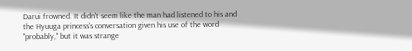Darui frowned. It didn't seem like the man had listened to his and the Hyuuga princess's conversation given his use of the word "probably," but it was strange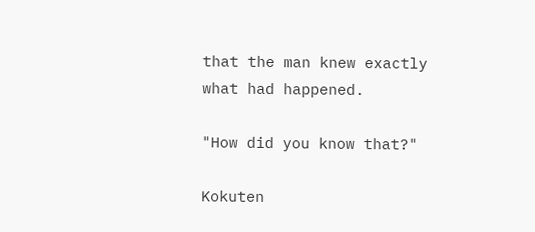that the man knew exactly what had happened.

"How did you know that?"

Kokuten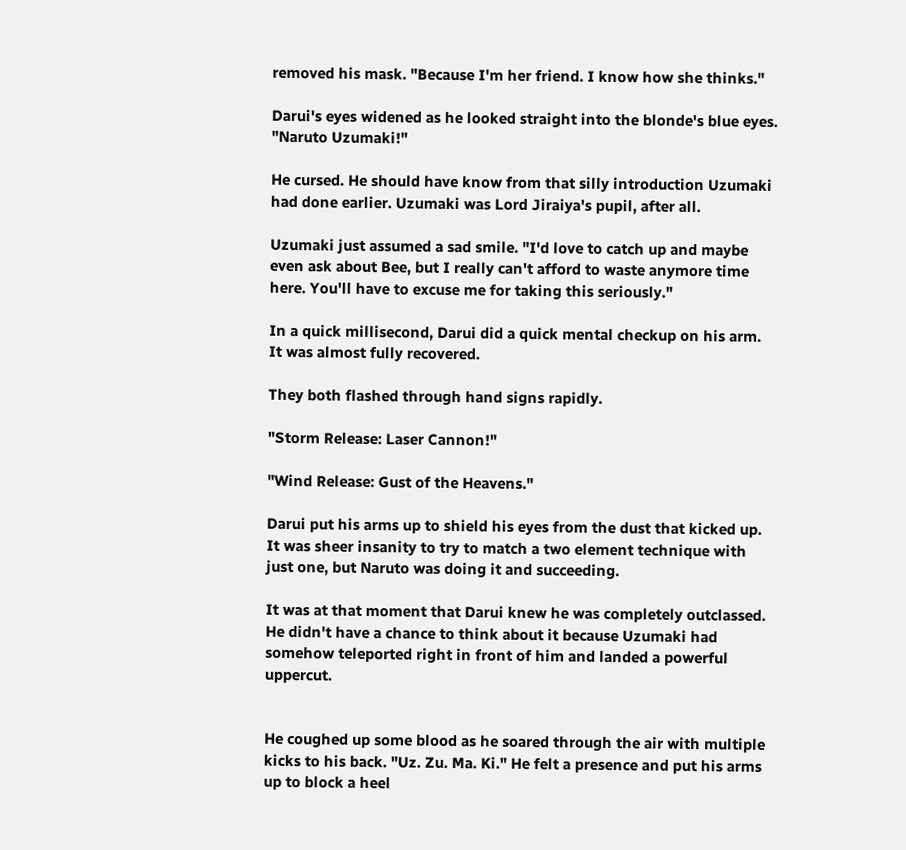removed his mask. "Because I'm her friend. I know how she thinks."

Darui's eyes widened as he looked straight into the blonde's blue eyes. "Naruto Uzumaki!"

He cursed. He should have know from that silly introduction Uzumaki had done earlier. Uzumaki was Lord Jiraiya's pupil, after all.

Uzumaki just assumed a sad smile. "I'd love to catch up and maybe even ask about Bee, but I really can't afford to waste anymore time here. You'll have to excuse me for taking this seriously."

In a quick millisecond, Darui did a quick mental checkup on his arm. It was almost fully recovered.

They both flashed through hand signs rapidly.

"Storm Release: Laser Cannon!"

"Wind Release: Gust of the Heavens."

Darui put his arms up to shield his eyes from the dust that kicked up. It was sheer insanity to try to match a two element technique with just one, but Naruto was doing it and succeeding.

It was at that moment that Darui knew he was completely outclassed. He didn't have a chance to think about it because Uzumaki had somehow teleported right in front of him and landed a powerful uppercut.


He coughed up some blood as he soared through the air with multiple kicks to his back. "Uz. Zu. Ma. Ki." He felt a presence and put his arms up to block a heel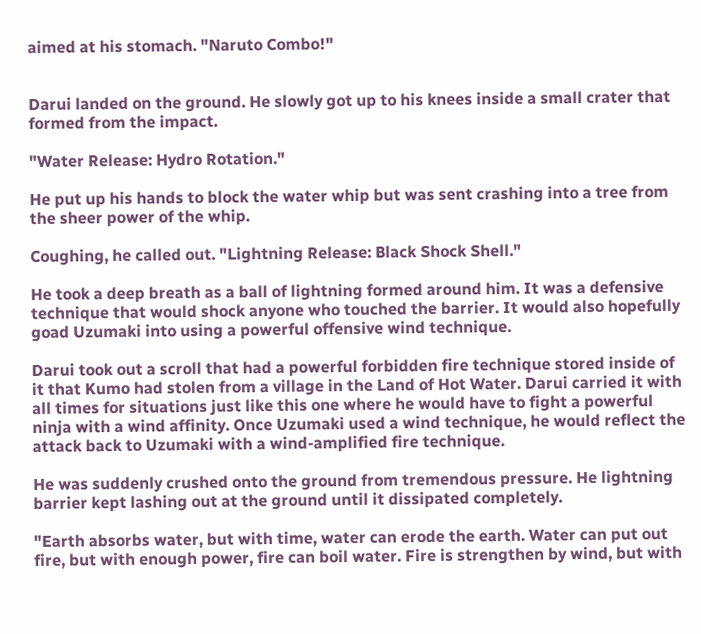aimed at his stomach. "Naruto Combo!"


Darui landed on the ground. He slowly got up to his knees inside a small crater that formed from the impact.

"Water Release: Hydro Rotation."

He put up his hands to block the water whip but was sent crashing into a tree from the sheer power of the whip.

Coughing, he called out. "Lightning Release: Black Shock Shell."

He took a deep breath as a ball of lightning formed around him. It was a defensive technique that would shock anyone who touched the barrier. It would also hopefully goad Uzumaki into using a powerful offensive wind technique.

Darui took out a scroll that had a powerful forbidden fire technique stored inside of it that Kumo had stolen from a village in the Land of Hot Water. Darui carried it with all times for situations just like this one where he would have to fight a powerful ninja with a wind affinity. Once Uzumaki used a wind technique, he would reflect the attack back to Uzumaki with a wind-amplified fire technique.

He was suddenly crushed onto the ground from tremendous pressure. He lightning barrier kept lashing out at the ground until it dissipated completely.

"Earth absorbs water, but with time, water can erode the earth. Water can put out fire, but with enough power, fire can boil water. Fire is strengthen by wind, but with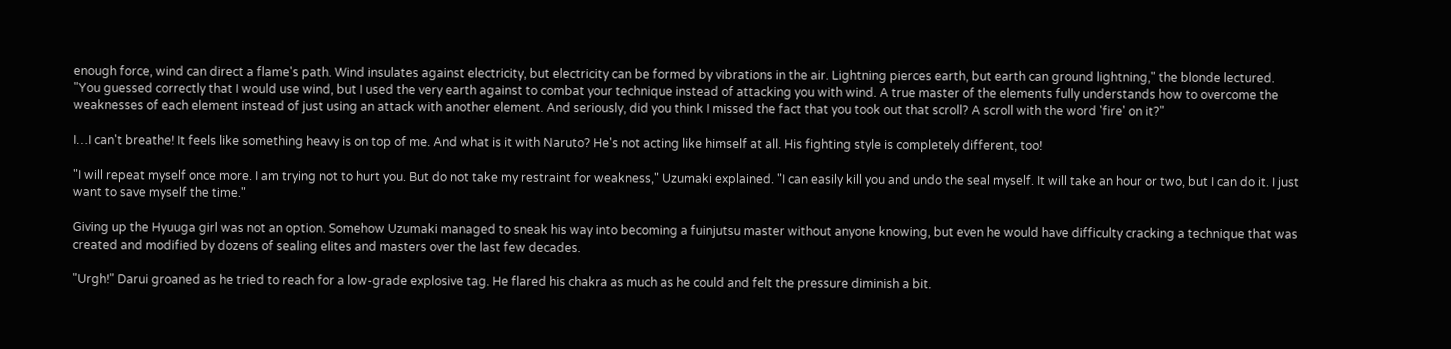enough force, wind can direct a flame's path. Wind insulates against electricity, but electricity can be formed by vibrations in the air. Lightning pierces earth, but earth can ground lightning," the blonde lectured. "You guessed correctly that I would use wind, but I used the very earth against to combat your technique instead of attacking you with wind. A true master of the elements fully understands how to overcome the weaknesses of each element instead of just using an attack with another element. And seriously, did you think I missed the fact that you took out that scroll? A scroll with the word 'fire' on it?"

I…I can't breathe! It feels like something heavy is on top of me. And what is it with Naruto? He's not acting like himself at all. His fighting style is completely different, too!

"I will repeat myself once more. I am trying not to hurt you. But do not take my restraint for weakness," Uzumaki explained. "I can easily kill you and undo the seal myself. It will take an hour or two, but I can do it. I just want to save myself the time."

Giving up the Hyuuga girl was not an option. Somehow Uzumaki managed to sneak his way into becoming a fuinjutsu master without anyone knowing, but even he would have difficulty cracking a technique that was created and modified by dozens of sealing elites and masters over the last few decades.

"Urgh!" Darui groaned as he tried to reach for a low-grade explosive tag. He flared his chakra as much as he could and felt the pressure diminish a bit.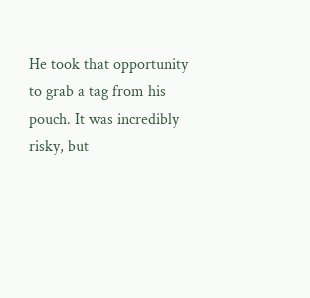He took that opportunity to grab a tag from his pouch. It was incredibly risky, but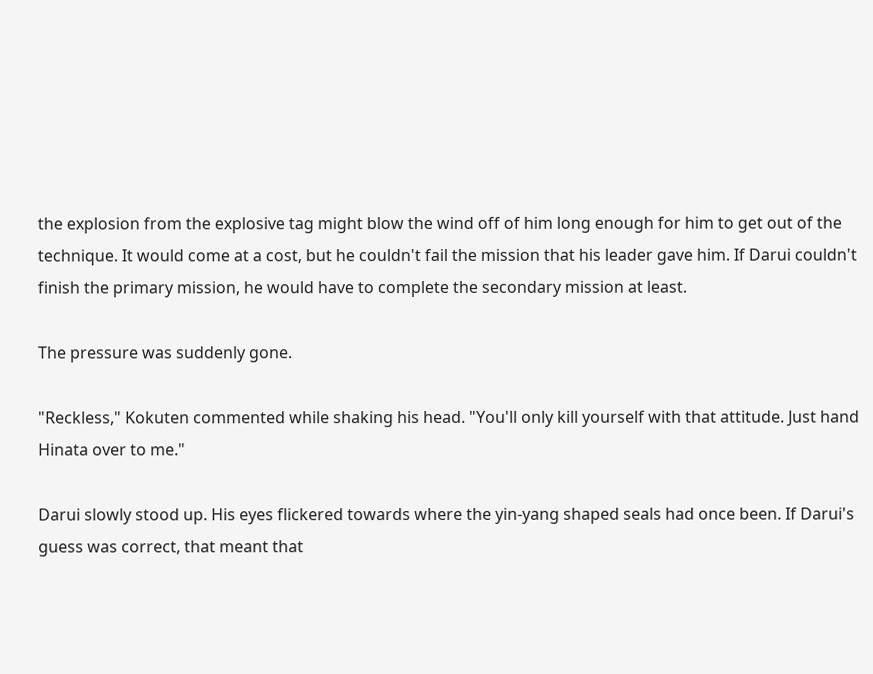the explosion from the explosive tag might blow the wind off of him long enough for him to get out of the technique. It would come at a cost, but he couldn't fail the mission that his leader gave him. If Darui couldn't finish the primary mission, he would have to complete the secondary mission at least.

The pressure was suddenly gone.

"Reckless," Kokuten commented while shaking his head. "You'll only kill yourself with that attitude. Just hand Hinata over to me."

Darui slowly stood up. His eyes flickered towards where the yin-yang shaped seals had once been. If Darui's guess was correct, that meant that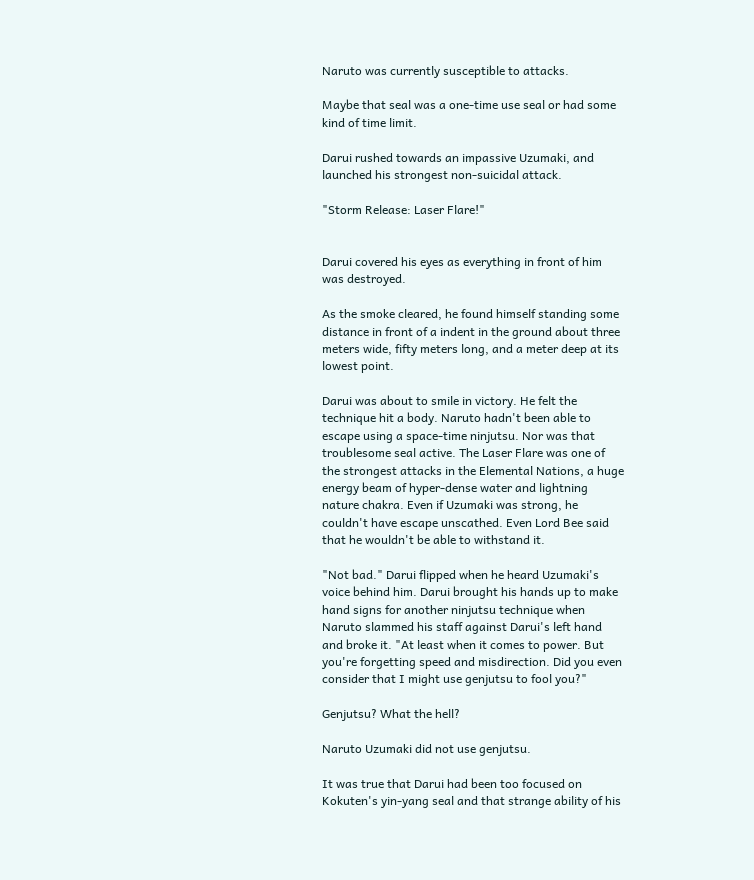Naruto was currently susceptible to attacks.

Maybe that seal was a one-time use seal or had some kind of time limit.

Darui rushed towards an impassive Uzumaki, and launched his strongest non-suicidal attack.

"Storm Release: Laser Flare!"


Darui covered his eyes as everything in front of him was destroyed.

As the smoke cleared, he found himself standing some distance in front of a indent in the ground about three meters wide, fifty meters long, and a meter deep at its lowest point.

Darui was about to smile in victory. He felt the technique hit a body. Naruto hadn't been able to escape using a space-time ninjutsu. Nor was that troublesome seal active. The Laser Flare was one of the strongest attacks in the Elemental Nations, a huge energy beam of hyper-dense water and lightning nature chakra. Even if Uzumaki was strong, he couldn't have escape unscathed. Even Lord Bee said that he wouldn't be able to withstand it.

"Not bad." Darui flipped when he heard Uzumaki's voice behind him. Darui brought his hands up to make hand signs for another ninjutsu technique when Naruto slammed his staff against Darui's left hand and broke it. "At least when it comes to power. But you're forgetting speed and misdirection. Did you even consider that I might use genjutsu to fool you?"

Genjutsu? What the hell?

Naruto Uzumaki did not use genjutsu.

It was true that Darui had been too focused on Kokuten's yin-yang seal and that strange ability of his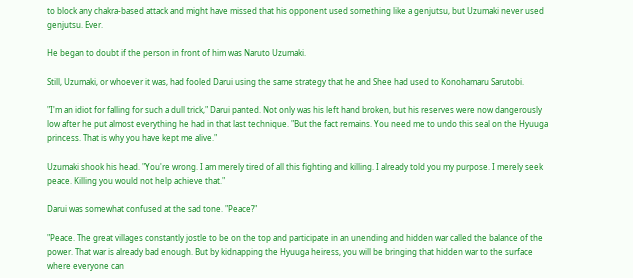to block any chakra-based attack and might have missed that his opponent used something like a genjutsu, but Uzumaki never used genjutsu. Ever.

He began to doubt if the person in front of him was Naruto Uzumaki.

Still, Uzumaki, or whoever it was, had fooled Darui using the same strategy that he and Shee had used to Konohamaru Sarutobi.

"I'm an idiot for falling for such a dull trick," Darui panted. Not only was his left hand broken, but his reserves were now dangerously low after he put almost everything he had in that last technique. "But the fact remains. You need me to undo this seal on the Hyuuga princess. That is why you have kept me alive."

Uzumaki shook his head. "You're wrong. I am merely tired of all this fighting and killing. I already told you my purpose. I merely seek peace. Killing you would not help achieve that."

Darui was somewhat confused at the sad tone. "Peace?"

"Peace. The great villages constantly jostle to be on the top and participate in an unending and hidden war called the balance of the power. That war is already bad enough. But by kidnapping the Hyuuga heiress, you will be bringing that hidden war to the surface where everyone can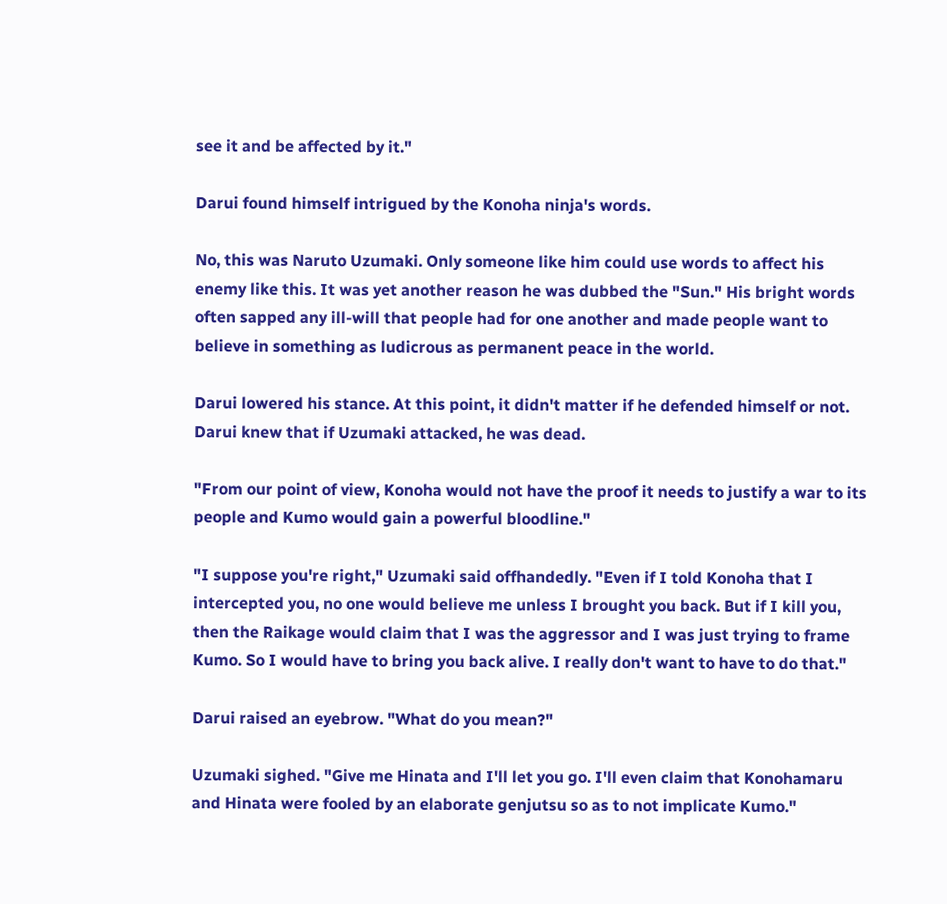see it and be affected by it."

Darui found himself intrigued by the Konoha ninja's words.

No, this was Naruto Uzumaki. Only someone like him could use words to affect his enemy like this. It was yet another reason he was dubbed the "Sun." His bright words often sapped any ill-will that people had for one another and made people want to believe in something as ludicrous as permanent peace in the world.

Darui lowered his stance. At this point, it didn't matter if he defended himself or not. Darui knew that if Uzumaki attacked, he was dead.

"From our point of view, Konoha would not have the proof it needs to justify a war to its people and Kumo would gain a powerful bloodline."

"I suppose you're right," Uzumaki said offhandedly. "Even if I told Konoha that I intercepted you, no one would believe me unless I brought you back. But if I kill you, then the Raikage would claim that I was the aggressor and I was just trying to frame Kumo. So I would have to bring you back alive. I really don't want to have to do that."

Darui raised an eyebrow. "What do you mean?"

Uzumaki sighed. "Give me Hinata and I'll let you go. I'll even claim that Konohamaru and Hinata were fooled by an elaborate genjutsu so as to not implicate Kumo."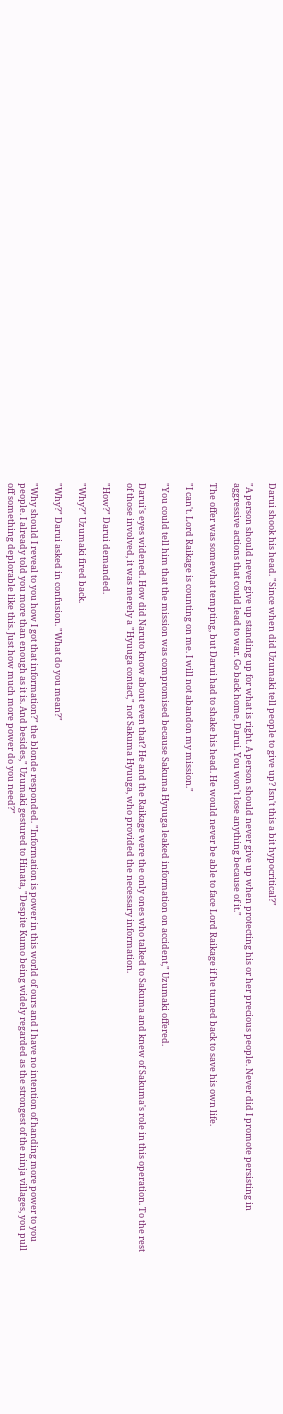Darui shook his head. "Since when did Uzumaki tell people to give up? Isn't this a bit hypocritical?"

"A person should never give up standing up for what is right. A person should never give up when protecting his or her precious people. Never did I promote persisting in aggressive actions that could lead to war. Go back home, Darui. You won't lose anything because of it."

The offer was somewhat tempting, but Darui had to shake his head. He would never be able to face Lord Raikage if he turned back to save his own life.

"I can't. Lord Raikage is counting on me. I will not abandon my mission."

"You could tell him that the mission was compromised because Sakuma Hyuuga leaked information on accident," Uzumaki offered.

Darui's eyes widened. How did Naruto know about even that? He and the Raikage were the only ones who talked to Sakuma and knew of Sakuma's role in this operation. To the rest of those involved, it was merely a "Hyuuga contact," not Sakuma Hyuuga, who provided the necessary information.

"How?" Darui demanded.

"Why?" Uzumaki fired back.

"Why?" Darui asked in confusion. "What do you mean?"

"Why should I reveal to you how I got that information?" the blonde responded. "Information is power in this world of ours and I have no intention of handing more power to you people. I already told you more than enough as it is. And besides," Uzumaki gestured to Hinata, "Despite Kumo being widely regarded as the strongest of the ninja villages, you pull off something deplorable like this. Just how much more power do you need?"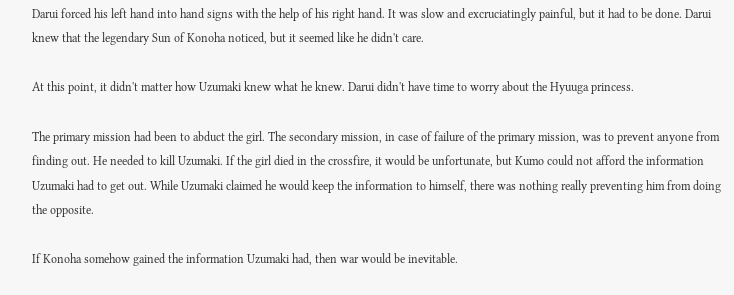Darui forced his left hand into hand signs with the help of his right hand. It was slow and excruciatingly painful, but it had to be done. Darui knew that the legendary Sun of Konoha noticed, but it seemed like he didn't care.

At this point, it didn't matter how Uzumaki knew what he knew. Darui didn't have time to worry about the Hyuuga princess.

The primary mission had been to abduct the girl. The secondary mission, in case of failure of the primary mission, was to prevent anyone from finding out. He needed to kill Uzumaki. If the girl died in the crossfire, it would be unfortunate, but Kumo could not afford the information Uzumaki had to get out. While Uzumaki claimed he would keep the information to himself, there was nothing really preventing him from doing the opposite.

If Konoha somehow gained the information Uzumaki had, then war would be inevitable.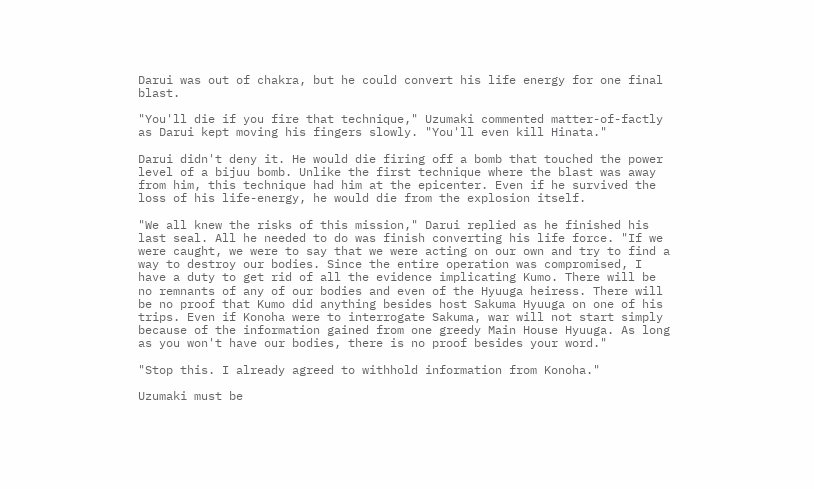Darui was out of chakra, but he could convert his life energy for one final blast.

"You'll die if you fire that technique," Uzumaki commented matter-of-factly as Darui kept moving his fingers slowly. "You'll even kill Hinata."

Darui didn't deny it. He would die firing off a bomb that touched the power level of a bijuu bomb. Unlike the first technique where the blast was away from him, this technique had him at the epicenter. Even if he survived the loss of his life-energy, he would die from the explosion itself.

"We all knew the risks of this mission," Darui replied as he finished his last seal. All he needed to do was finish converting his life force. "If we were caught, we were to say that we were acting on our own and try to find a way to destroy our bodies. Since the entire operation was compromised, I have a duty to get rid of all the evidence implicating Kumo. There will be no remnants of any of our bodies and even of the Hyuuga heiress. There will be no proof that Kumo did anything besides host Sakuma Hyuuga on one of his trips. Even if Konoha were to interrogate Sakuma, war will not start simply because of the information gained from one greedy Main House Hyuuga. As long as you won't have our bodies, there is no proof besides your word."

"Stop this. I already agreed to withhold information from Konoha."

Uzumaki must be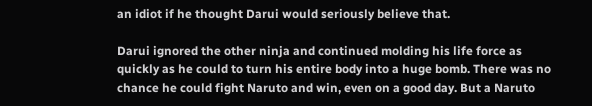an idiot if he thought Darui would seriously believe that.

Darui ignored the other ninja and continued molding his life force as quickly as he could to turn his entire body into a huge bomb. There was no chance he could fight Naruto and win, even on a good day. But a Naruto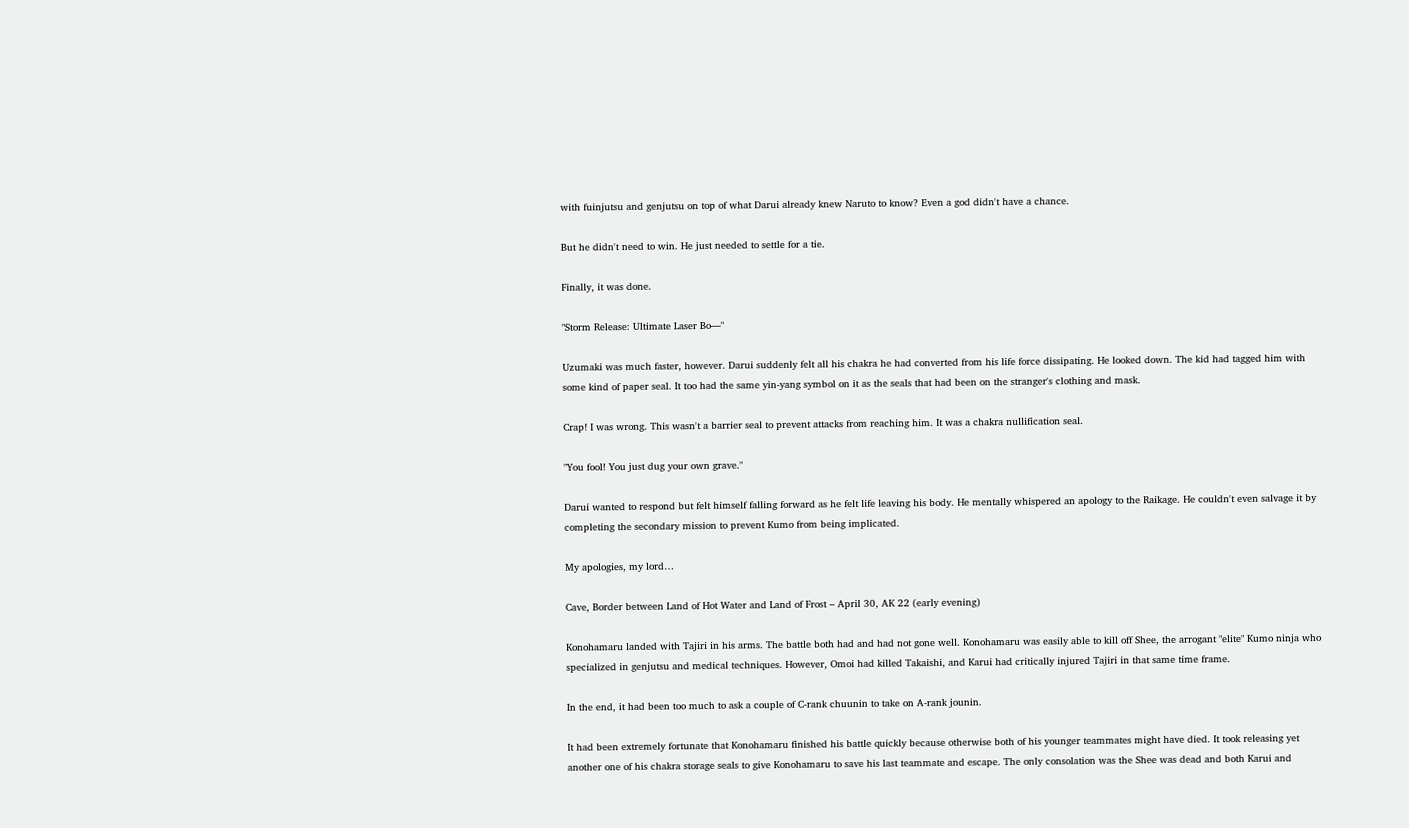with fuinjutsu and genjutsu on top of what Darui already knew Naruto to know? Even a god didn't have a chance.

But he didn't need to win. He just needed to settle for a tie.

Finally, it was done.

"Storm Release: Ultimate Laser Bo—"

Uzumaki was much faster, however. Darui suddenly felt all his chakra he had converted from his life force dissipating. He looked down. The kid had tagged him with some kind of paper seal. It too had the same yin-yang symbol on it as the seals that had been on the stranger's clothing and mask.

Crap! I was wrong. This wasn't a barrier seal to prevent attacks from reaching him. It was a chakra nullification seal.

"You fool! You just dug your own grave."

Darui wanted to respond but felt himself falling forward as he felt life leaving his body. He mentally whispered an apology to the Raikage. He couldn't even salvage it by completing the secondary mission to prevent Kumo from being implicated.

My apologies, my lord…

Cave, Border between Land of Hot Water and Land of Frost – April 30, AK 22 (early evening)

Konohamaru landed with Tajiri in his arms. The battle both had and had not gone well. Konohamaru was easily able to kill off Shee, the arrogant "elite" Kumo ninja who specialized in genjutsu and medical techniques. However, Omoi had killed Takaishi, and Karui had critically injured Tajiri in that same time frame.

In the end, it had been too much to ask a couple of C-rank chuunin to take on A-rank jounin.

It had been extremely fortunate that Konohamaru finished his battle quickly because otherwise both of his younger teammates might have died. It took releasing yet another one of his chakra storage seals to give Konohamaru to save his last teammate and escape. The only consolation was the Shee was dead and both Karui and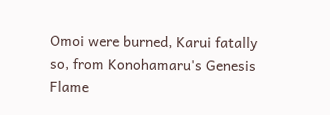Omoi were burned, Karui fatally so, from Konohamaru's Genesis Flame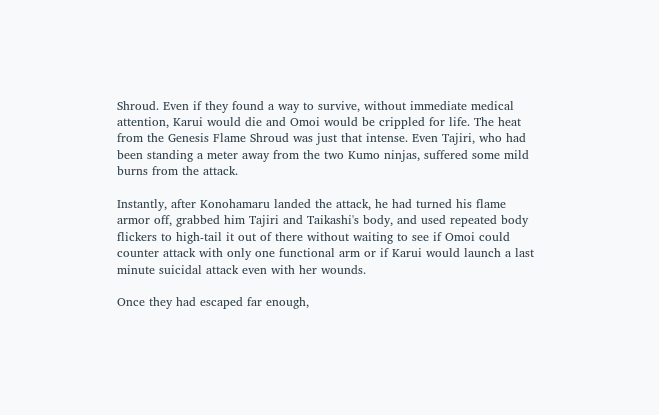Shroud. Even if they found a way to survive, without immediate medical attention, Karui would die and Omoi would be crippled for life. The heat from the Genesis Flame Shroud was just that intense. Even Tajiri, who had been standing a meter away from the two Kumo ninjas, suffered some mild burns from the attack.

Instantly, after Konohamaru landed the attack, he had turned his flame armor off, grabbed him Tajiri and Taikashi's body, and used repeated body flickers to high-tail it out of there without waiting to see if Omoi could counter attack with only one functional arm or if Karui would launch a last minute suicidal attack even with her wounds.

Once they had escaped far enough,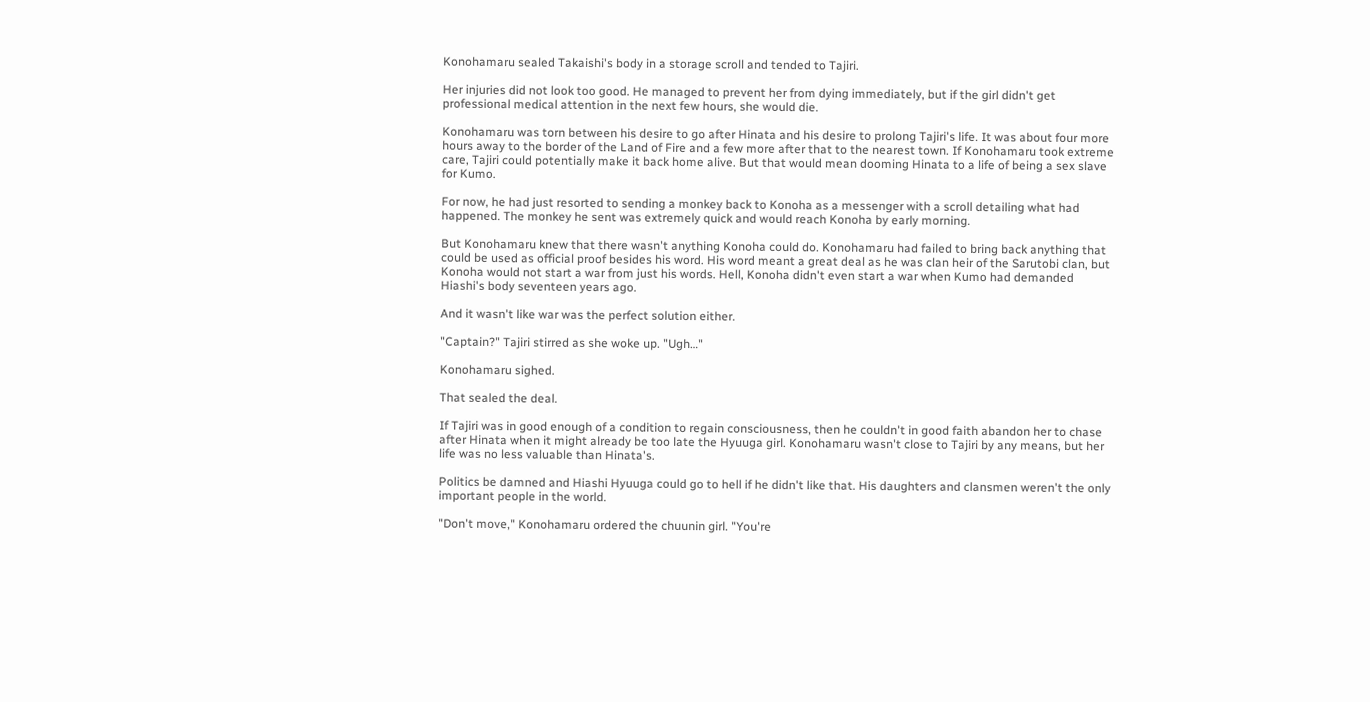Konohamaru sealed Takaishi's body in a storage scroll and tended to Tajiri.

Her injuries did not look too good. He managed to prevent her from dying immediately, but if the girl didn't get professional medical attention in the next few hours, she would die.

Konohamaru was torn between his desire to go after Hinata and his desire to prolong Tajiri's life. It was about four more hours away to the border of the Land of Fire and a few more after that to the nearest town. If Konohamaru took extreme care, Tajiri could potentially make it back home alive. But that would mean dooming Hinata to a life of being a sex slave for Kumo.

For now, he had just resorted to sending a monkey back to Konoha as a messenger with a scroll detailing what had happened. The monkey he sent was extremely quick and would reach Konoha by early morning.

But Konohamaru knew that there wasn't anything Konoha could do. Konohamaru had failed to bring back anything that could be used as official proof besides his word. His word meant a great deal as he was clan heir of the Sarutobi clan, but Konoha would not start a war from just his words. Hell, Konoha didn't even start a war when Kumo had demanded Hiashi's body seventeen years ago.

And it wasn't like war was the perfect solution either.

"Captain?" Tajiri stirred as she woke up. "Ugh…"

Konohamaru sighed.

That sealed the deal.

If Tajiri was in good enough of a condition to regain consciousness, then he couldn't in good faith abandon her to chase after Hinata when it might already be too late the Hyuuga girl. Konohamaru wasn't close to Tajiri by any means, but her life was no less valuable than Hinata's.

Politics be damned and Hiashi Hyuuga could go to hell if he didn't like that. His daughters and clansmen weren't the only important people in the world.

"Don't move," Konohamaru ordered the chuunin girl. "You're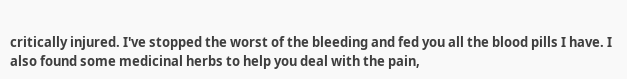critically injured. I've stopped the worst of the bleeding and fed you all the blood pills I have. I also found some medicinal herbs to help you deal with the pain,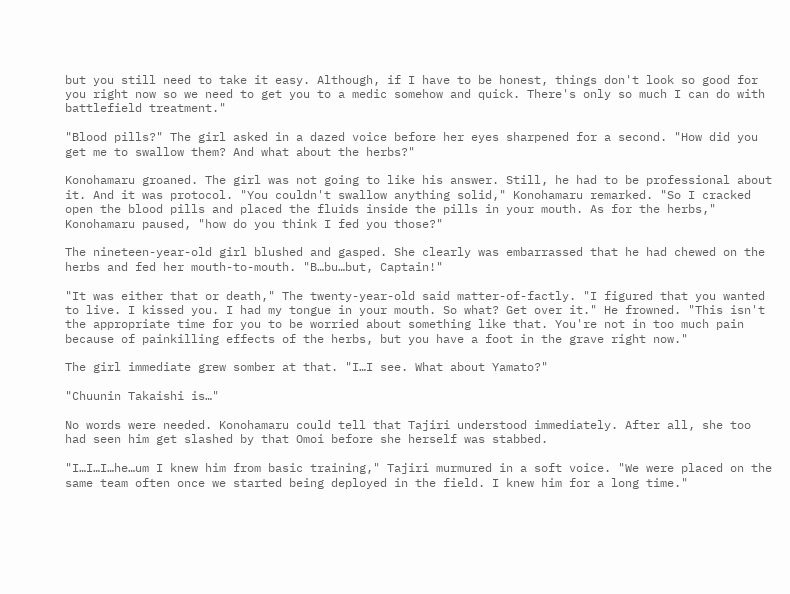but you still need to take it easy. Although, if I have to be honest, things don't look so good for you right now so we need to get you to a medic somehow and quick. There's only so much I can do with battlefield treatment."

"Blood pills?" The girl asked in a dazed voice before her eyes sharpened for a second. "How did you get me to swallow them? And what about the herbs?"

Konohamaru groaned. The girl was not going to like his answer. Still, he had to be professional about it. And it was protocol. "You couldn't swallow anything solid," Konohamaru remarked. "So I cracked open the blood pills and placed the fluids inside the pills in your mouth. As for the herbs," Konohamaru paused, "how do you think I fed you those?"

The nineteen-year-old girl blushed and gasped. She clearly was embarrassed that he had chewed on the herbs and fed her mouth-to-mouth. "B…bu…but, Captain!"

"It was either that or death," The twenty-year-old said matter-of-factly. "I figured that you wanted to live. I kissed you. I had my tongue in your mouth. So what? Get over it." He frowned. "This isn't the appropriate time for you to be worried about something like that. You're not in too much pain because of painkilling effects of the herbs, but you have a foot in the grave right now."

The girl immediate grew somber at that. "I…I see. What about Yamato?"

"Chuunin Takaishi is…"

No words were needed. Konohamaru could tell that Tajiri understood immediately. After all, she too had seen him get slashed by that Omoi before she herself was stabbed.

"I…I…I…he…um I knew him from basic training," Tajiri murmured in a soft voice. "We were placed on the same team often once we started being deployed in the field. I knew him for a long time."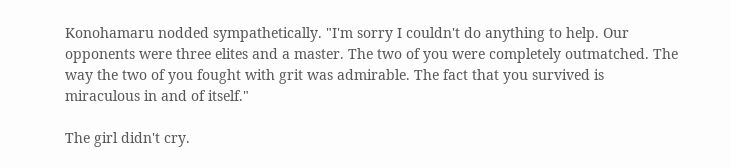Konohamaru nodded sympathetically. "I'm sorry I couldn't do anything to help. Our opponents were three elites and a master. The two of you were completely outmatched. The way the two of you fought with grit was admirable. The fact that you survived is miraculous in and of itself."

The girl didn't cry.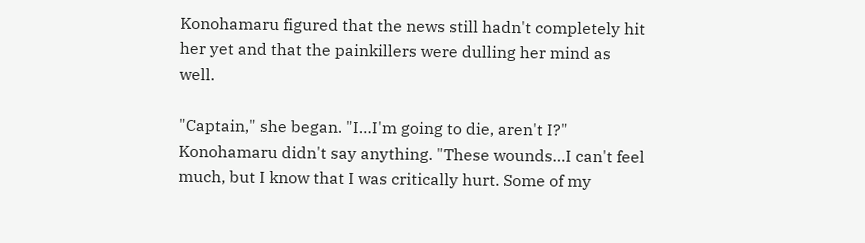Konohamaru figured that the news still hadn't completely hit her yet and that the painkillers were dulling her mind as well.

"Captain," she began. "I…I'm going to die, aren't I?" Konohamaru didn't say anything. "These wounds…I can't feel much, but I know that I was critically hurt. Some of my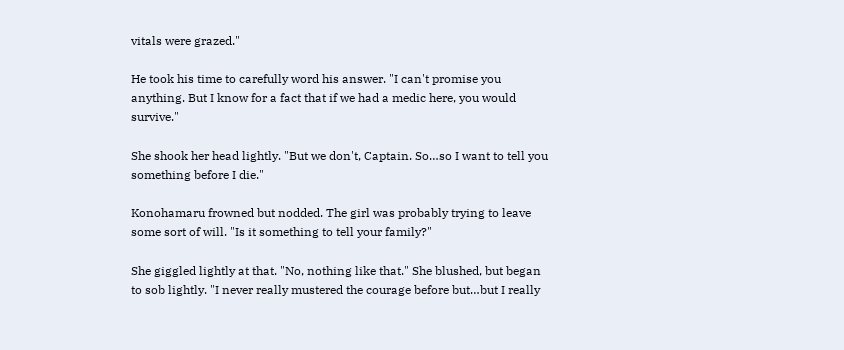vitals were grazed."

He took his time to carefully word his answer. "I can't promise you anything. But I know for a fact that if we had a medic here, you would survive."

She shook her head lightly. "But we don't, Captain. So…so I want to tell you something before I die."

Konohamaru frowned but nodded. The girl was probably trying to leave some sort of will. "Is it something to tell your family?"

She giggled lightly at that. "No, nothing like that." She blushed, but began to sob lightly. "I never really mustered the courage before but…but I really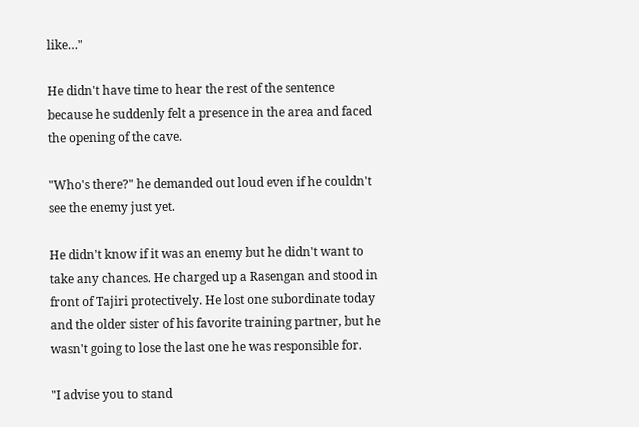like…"

He didn't have time to hear the rest of the sentence because he suddenly felt a presence in the area and faced the opening of the cave.

"Who's there?" he demanded out loud even if he couldn't see the enemy just yet.

He didn't know if it was an enemy but he didn't want to take any chances. He charged up a Rasengan and stood in front of Tajiri protectively. He lost one subordinate today and the older sister of his favorite training partner, but he wasn't going to lose the last one he was responsible for.

"I advise you to stand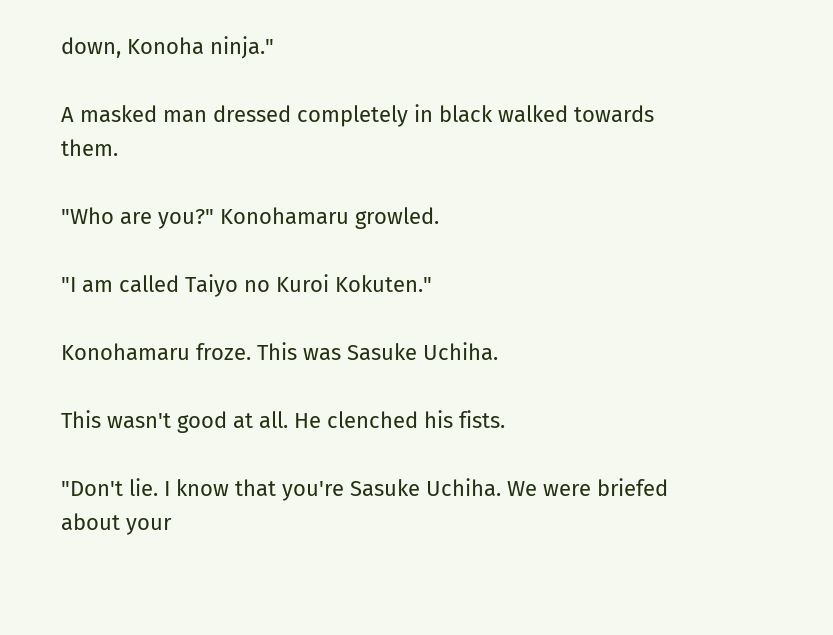down, Konoha ninja."

A masked man dressed completely in black walked towards them.

"Who are you?" Konohamaru growled.

"I am called Taiyo no Kuroi Kokuten."

Konohamaru froze. This was Sasuke Uchiha.

This wasn't good at all. He clenched his fists.

"Don't lie. I know that you're Sasuke Uchiha. We were briefed about your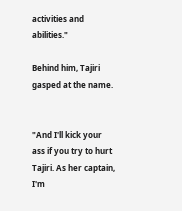activities and abilities."

Behind him, Tajiri gasped at the name.


"And I'll kick your ass if you try to hurt Tajiri. As her captain, I'm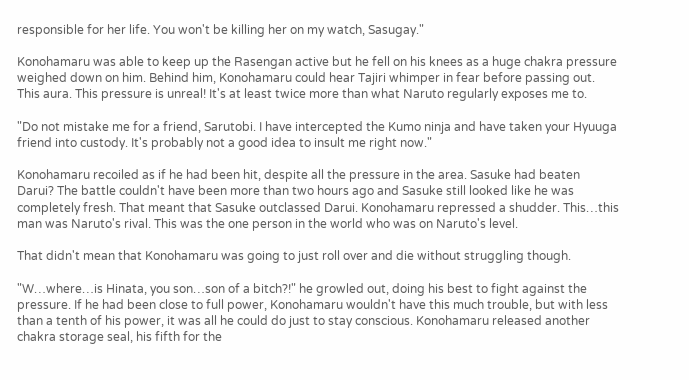responsible for her life. You won't be killing her on my watch, Sasugay."

Konohamaru was able to keep up the Rasengan active but he fell on his knees as a huge chakra pressure weighed down on him. Behind him, Konohamaru could hear Tajiri whimper in fear before passing out. This aura. This pressure is unreal! It's at least twice more than what Naruto regularly exposes me to.

"Do not mistake me for a friend, Sarutobi. I have intercepted the Kumo ninja and have taken your Hyuuga friend into custody. It's probably not a good idea to insult me right now."

Konohamaru recoiled as if he had been hit, despite all the pressure in the area. Sasuke had beaten Darui? The battle couldn't have been more than two hours ago and Sasuke still looked like he was completely fresh. That meant that Sasuke outclassed Darui. Konohamaru repressed a shudder. This…this man was Naruto's rival. This was the one person in the world who was on Naruto's level.

That didn't mean that Konohamaru was going to just roll over and die without struggling though.

"W…where…is Hinata, you son…son of a bitch?!" he growled out, doing his best to fight against the pressure. If he had been close to full power, Konohamaru wouldn't have this much trouble, but with less than a tenth of his power, it was all he could do just to stay conscious. Konohamaru released another chakra storage seal, his fifth for the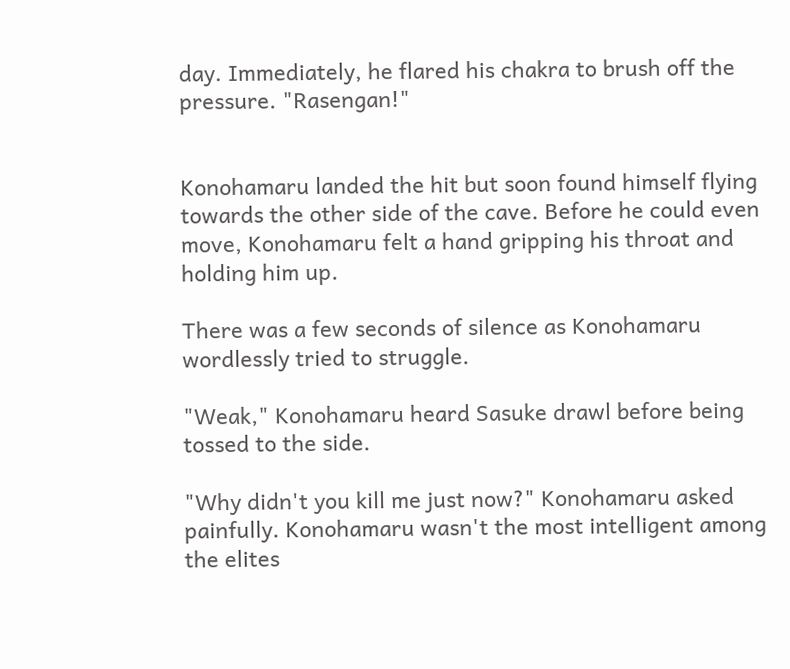day. Immediately, he flared his chakra to brush off the pressure. "Rasengan!"


Konohamaru landed the hit but soon found himself flying towards the other side of the cave. Before he could even move, Konohamaru felt a hand gripping his throat and holding him up.

There was a few seconds of silence as Konohamaru wordlessly tried to struggle.

"Weak," Konohamaru heard Sasuke drawl before being tossed to the side.

"Why didn't you kill me just now?" Konohamaru asked painfully. Konohamaru wasn't the most intelligent among the elites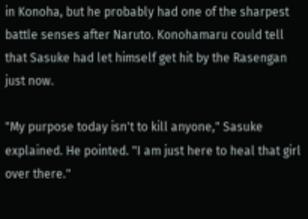in Konoha, but he probably had one of the sharpest battle senses after Naruto. Konohamaru could tell that Sasuke had let himself get hit by the Rasengan just now.

"My purpose today isn't to kill anyone," Sasuke explained. He pointed. "I am just here to heal that girl over there."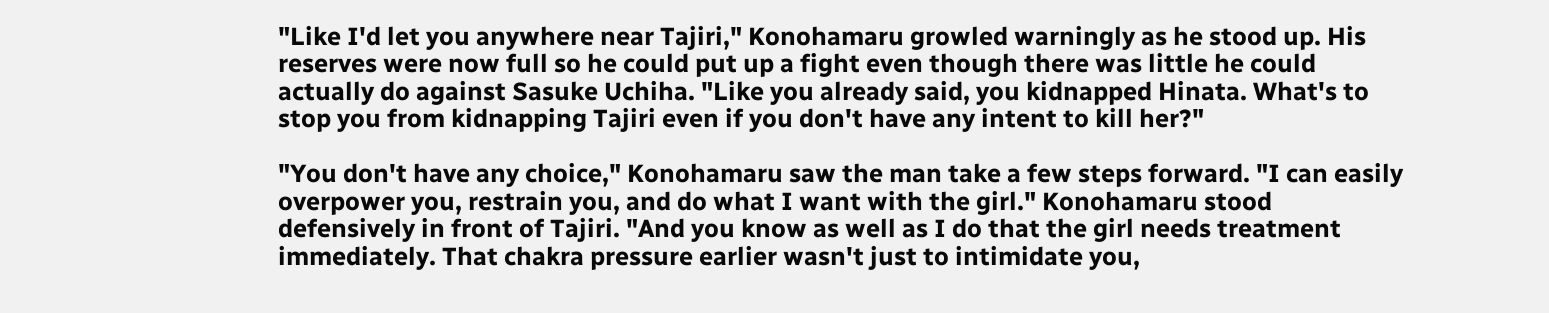"Like I'd let you anywhere near Tajiri," Konohamaru growled warningly as he stood up. His reserves were now full so he could put up a fight even though there was little he could actually do against Sasuke Uchiha. "Like you already said, you kidnapped Hinata. What's to stop you from kidnapping Tajiri even if you don't have any intent to kill her?"

"You don't have any choice," Konohamaru saw the man take a few steps forward. "I can easily overpower you, restrain you, and do what I want with the girl." Konohamaru stood defensively in front of Tajiri. "And you know as well as I do that the girl needs treatment immediately. That chakra pressure earlier wasn't just to intimidate you,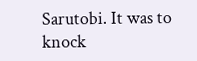Sarutobi. It was to knock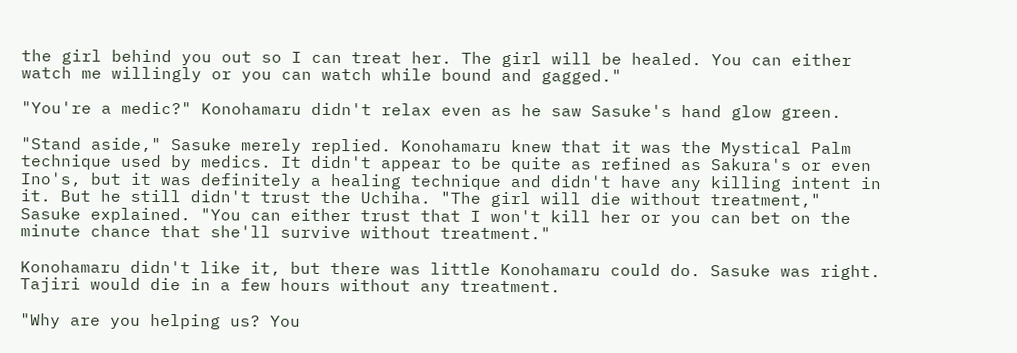the girl behind you out so I can treat her. The girl will be healed. You can either watch me willingly or you can watch while bound and gagged."

"You're a medic?" Konohamaru didn't relax even as he saw Sasuke's hand glow green.

"Stand aside," Sasuke merely replied. Konohamaru knew that it was the Mystical Palm technique used by medics. It didn't appear to be quite as refined as Sakura's or even Ino's, but it was definitely a healing technique and didn't have any killing intent in it. But he still didn't trust the Uchiha. "The girl will die without treatment," Sasuke explained. "You can either trust that I won't kill her or you can bet on the minute chance that she'll survive without treatment."

Konohamaru didn't like it, but there was little Konohamaru could do. Sasuke was right. Tajiri would die in a few hours without any treatment.

"Why are you helping us? You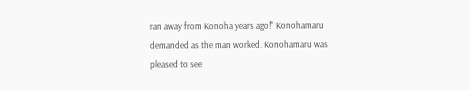ran away from Konoha years ago!" Konohamaru demanded as the man worked. Konohamaru was pleased to see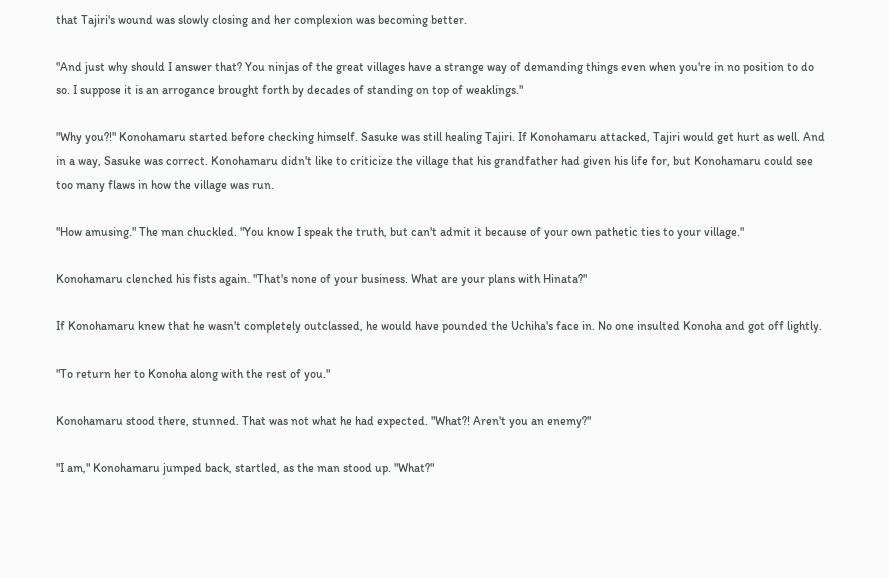that Tajiri's wound was slowly closing and her complexion was becoming better.

"And just why should I answer that? You ninjas of the great villages have a strange way of demanding things even when you're in no position to do so. I suppose it is an arrogance brought forth by decades of standing on top of weaklings."

"Why you?!" Konohamaru started before checking himself. Sasuke was still healing Tajiri. If Konohamaru attacked, Tajiri would get hurt as well. And in a way, Sasuke was correct. Konohamaru didn't like to criticize the village that his grandfather had given his life for, but Konohamaru could see too many flaws in how the village was run.

"How amusing." The man chuckled. "You know I speak the truth, but can't admit it because of your own pathetic ties to your village."

Konohamaru clenched his fists again. "That's none of your business. What are your plans with Hinata?"

If Konohamaru knew that he wasn't completely outclassed, he would have pounded the Uchiha's face in. No one insulted Konoha and got off lightly.

"To return her to Konoha along with the rest of you."

Konohamaru stood there, stunned. That was not what he had expected. "What?! Aren't you an enemy?"

"I am," Konohamaru jumped back, startled, as the man stood up. "What?"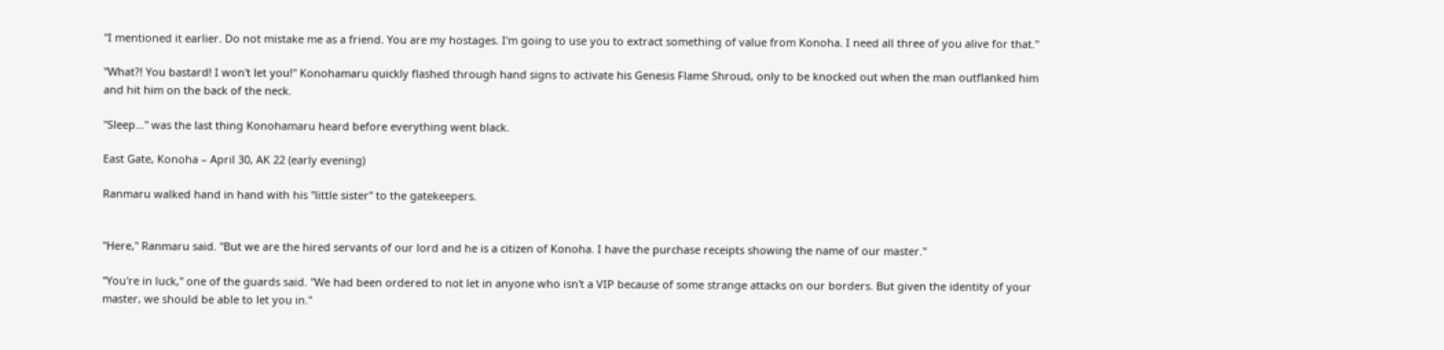"I mentioned it earlier. Do not mistake me as a friend. You are my hostages. I'm going to use you to extract something of value from Konoha. I need all three of you alive for that."

"What?! You bastard! I won't let you!" Konohamaru quickly flashed through hand signs to activate his Genesis Flame Shroud, only to be knocked out when the man outflanked him and hit him on the back of the neck.

"Sleep…" was the last thing Konohamaru heard before everything went black.

East Gate, Konoha – April 30, AK 22 (early evening)

Ranmaru walked hand in hand with his "little sister" to the gatekeepers.


"Here," Ranmaru said. "But we are the hired servants of our lord and he is a citizen of Konoha. I have the purchase receipts showing the name of our master."

"You're in luck," one of the guards said. "We had been ordered to not let in anyone who isn't a VIP because of some strange attacks on our borders. But given the identity of your master, we should be able to let you in."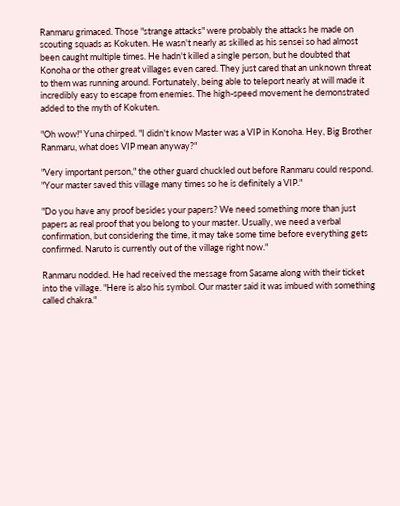Ranmaru grimaced. Those "strange attacks" were probably the attacks he made on scouting squads as Kokuten. He wasn't nearly as skilled as his sensei so had almost been caught multiple times. He hadn't killed a single person, but he doubted that Konoha or the other great villages even cared. They just cared that an unknown threat to them was running around. Fortunately, being able to teleport nearly at will made it incredibly easy to escape from enemies. The high-speed movement he demonstrated added to the myth of Kokuten.

"Oh wow!" Yuna chirped. "I didn't know Master was a VIP in Konoha. Hey, Big Brother Ranmaru, what does VIP mean anyway?"

"Very important person," the other guard chuckled out before Ranmaru could respond. "Your master saved this village many times so he is definitely a VIP."

"Do you have any proof besides your papers? We need something more than just papers as real proof that you belong to your master. Usually, we need a verbal confirmation, but considering the time, it may take some time before everything gets confirmed. Naruto is currently out of the village right now."

Ranmaru nodded. He had received the message from Sasame along with their ticket into the village. "Here is also his symbol. Our master said it was imbued with something called chakra."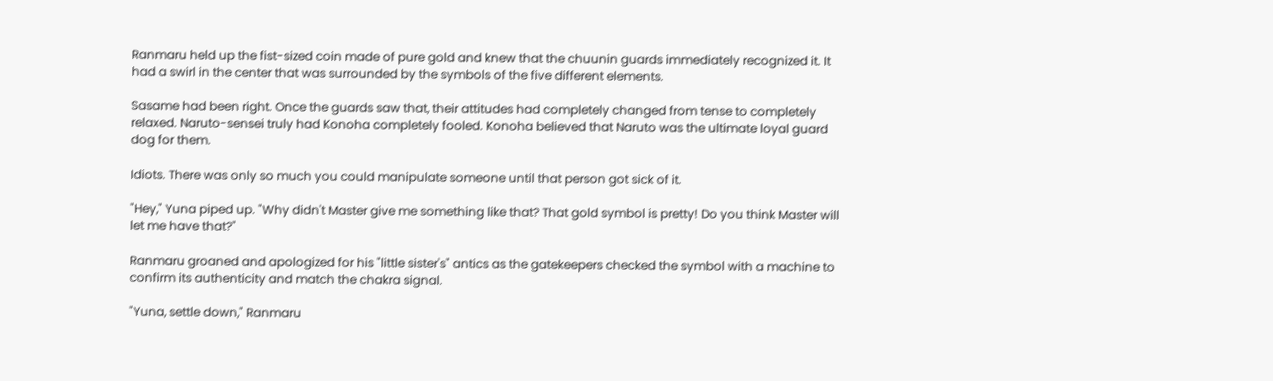Ranmaru held up the fist-sized coin made of pure gold and knew that the chuunin guards immediately recognized it. It had a swirl in the center that was surrounded by the symbols of the five different elements.

Sasame had been right. Once the guards saw that, their attitudes had completely changed from tense to completely relaxed. Naruto-sensei truly had Konoha completely fooled. Konoha believed that Naruto was the ultimate loyal guard dog for them.

Idiots. There was only so much you could manipulate someone until that person got sick of it.

"Hey," Yuna piped up. "Why didn't Master give me something like that? That gold symbol is pretty! Do you think Master will let me have that?"

Ranmaru groaned and apologized for his "little sister's" antics as the gatekeepers checked the symbol with a machine to confirm its authenticity and match the chakra signal.

"Yuna, settle down," Ranmaru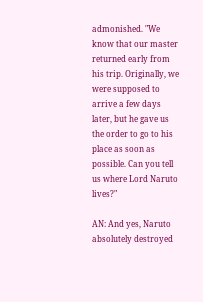admonished. "We know that our master returned early from his trip. Originally, we were supposed to arrive a few days later, but he gave us the order to go to his place as soon as possible. Can you tell us where Lord Naruto lives?"

AN: And yes, Naruto absolutely destroyed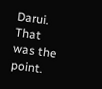Darui. That was the point.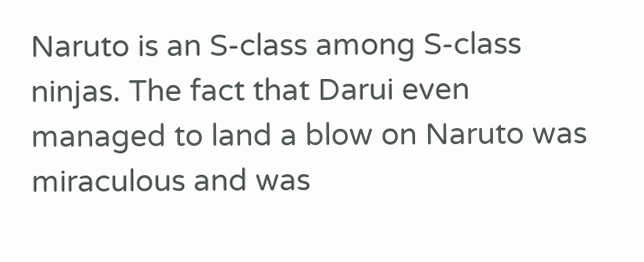Naruto is an S-class among S-class ninjas. The fact that Darui even managed to land a blow on Naruto was miraculous and was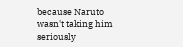because Naruto wasn't taking him seriously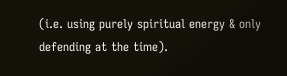(i.e. using purely spiritual energy & only defending at the time).